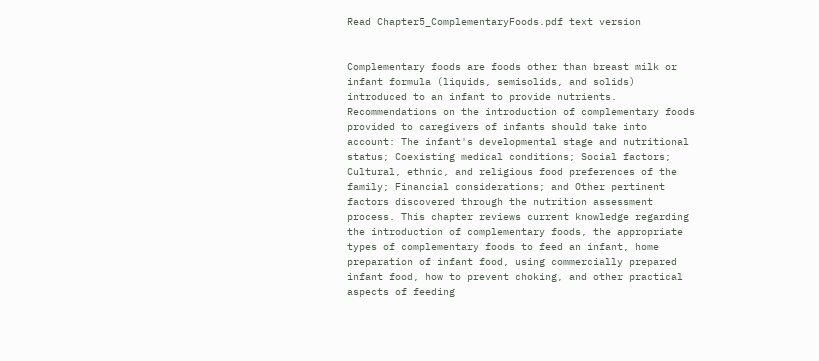Read Chapter5_ComplementaryFoods.pdf text version


Complementary foods are foods other than breast milk or infant formula (liquids, semisolids, and solids) introduced to an infant to provide nutrients. Recommendations on the introduction of complementary foods provided to caregivers of infants should take into account: The infant's developmental stage and nutritional status; Coexisting medical conditions; Social factors; Cultural, ethnic, and religious food preferences of the family; Financial considerations; and Other pertinent factors discovered through the nutrition assessment process. This chapter reviews current knowledge regarding the introduction of complementary foods, the appropriate types of complementary foods to feed an infant, home preparation of infant food, using commercially prepared infant food, how to prevent choking, and other practical aspects of feeding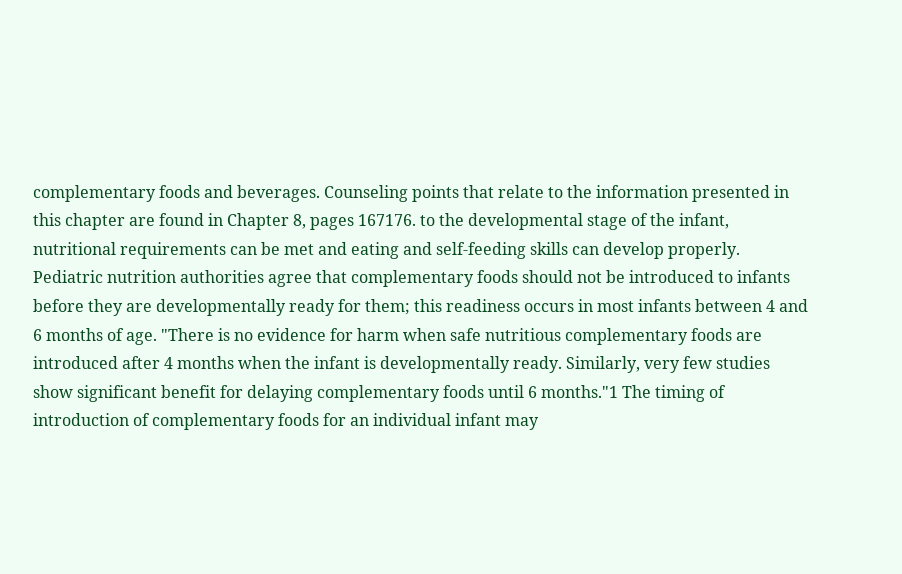complementary foods and beverages. Counseling points that relate to the information presented in this chapter are found in Chapter 8, pages 167176. to the developmental stage of the infant, nutritional requirements can be met and eating and self-feeding skills can develop properly. Pediatric nutrition authorities agree that complementary foods should not be introduced to infants before they are developmentally ready for them; this readiness occurs in most infants between 4 and 6 months of age. "There is no evidence for harm when safe nutritious complementary foods are introduced after 4 months when the infant is developmentally ready. Similarly, very few studies show significant benefit for delaying complementary foods until 6 months."1 The timing of introduction of complementary foods for an individual infant may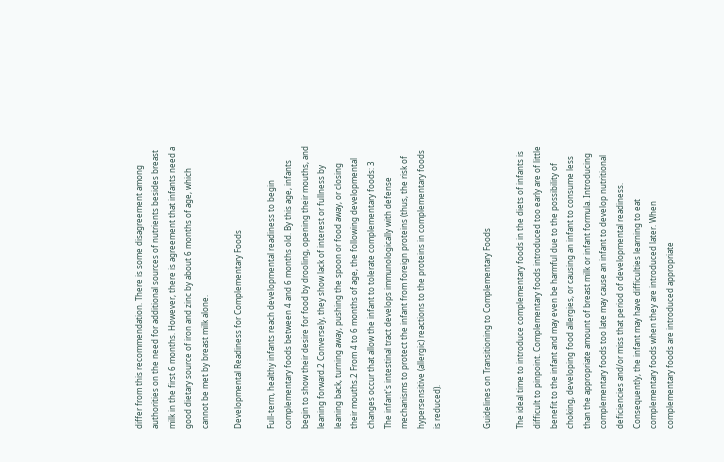differ from this recommendation. There is some disagreement among authorities on the need for additional sources of nutrients besides breast milk in the first 6 months. However, there is agreement that infants need a good dietary source of iron and zinc by about 6 months of age, which cannot be met by breast milk alone.

Developmental Readiness for Complementary Foods

Full-term, healthy infants reach developmental readiness to begin complementary foods between 4 and 6 months old. By this age, infants begin to show their desire for food by drooling, opening their mouths, and leaning forward.2 Conversely, they show lack of interest or fullness by leaning back, turning away, pushing the spoon or food away, or closing their mouths.2 From 4 to 6 months of age, the following developmental changes occur that allow the infant to tolerate complementary foods: 3 The infant's intestinal tract develops immunologically with defense mechanisms to protect the infant from foreign proteins (thus, the risk of hypersensitive (allergic) reactions to the proteins in complementary foods is reduced).


Guidelines on Transitioning to Complementary Foods

The ideal time to introduce complementary foods in the diets of infants is difficult to pinpoint. Complementary foods introduced too early are of little benefit to the infant and may even be harmful due to the possibility of choking, developing food allergies, or causing an infant to consume less than the appropriate amount of breast milk or infant formula. Introducing complementary foods too late may cause an infant to develop nutritional deficiencies and/or miss that period of developmental readiness. Consequently, the infant may have difficulties learning to eat complementary foods when they are introduced later. When complementary foods are introduced appropriate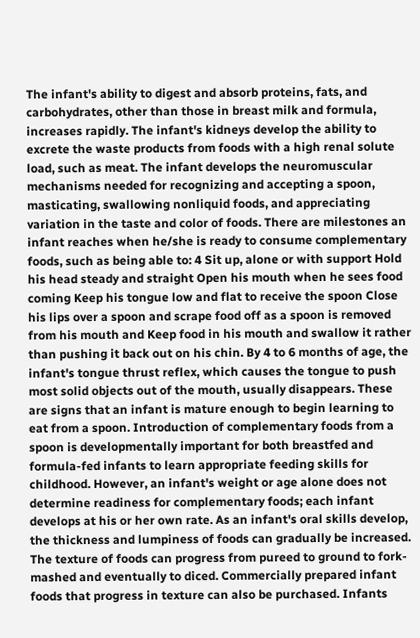The infant's ability to digest and absorb proteins, fats, and carbohydrates, other than those in breast milk and formula, increases rapidly. The infant's kidneys develop the ability to excrete the waste products from foods with a high renal solute load, such as meat. The infant develops the neuromuscular mechanisms needed for recognizing and accepting a spoon, masticating, swallowing nonliquid foods, and appreciating variation in the taste and color of foods. There are milestones an infant reaches when he/she is ready to consume complementary foods, such as being able to: 4 Sit up, alone or with support Hold his head steady and straight Open his mouth when he sees food coming Keep his tongue low and flat to receive the spoon Close his lips over a spoon and scrape food off as a spoon is removed from his mouth and Keep food in his mouth and swallow it rather than pushing it back out on his chin. By 4 to 6 months of age, the infant's tongue thrust reflex, which causes the tongue to push most solid objects out of the mouth, usually disappears. These are signs that an infant is mature enough to begin learning to eat from a spoon. Introduction of complementary foods from a spoon is developmentally important for both breastfed and formula-fed infants to learn appropriate feeding skills for childhood. However, an infant's weight or age alone does not determine readiness for complementary foods; each infant develops at his or her own rate. As an infant's oral skills develop, the thickness and lumpiness of foods can gradually be increased. The texture of foods can progress from pureed to ground to fork-mashed and eventually to diced. Commercially prepared infant foods that progress in texture can also be purchased. Infants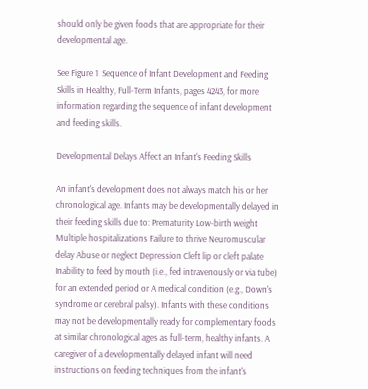should only be given foods that are appropriate for their developmental age.

See Figure 1  Sequence of Infant Development and Feeding Skills in Healthy, Full-Term Infants, pages 4243, for more information regarding the sequence of infant development and feeding skills.

Developmental Delays Affect an Infant's Feeding Skills

An infant's development does not always match his or her chronological age. Infants may be developmentally delayed in their feeding skills due to: Prematurity Low-birth weight Multiple hospitalizations Failure to thrive Neuromuscular delay Abuse or neglect Depression Cleft lip or cleft palate Inability to feed by mouth (i.e., fed intravenously or via tube) for an extended period or A medical condition (e.g., Down's syndrome or cerebral palsy). Infants with these conditions may not be developmentally ready for complementary foods at similar chronological ages as full-term, healthy infants. A caregiver of a developmentally delayed infant will need instructions on feeding techniques from the infant's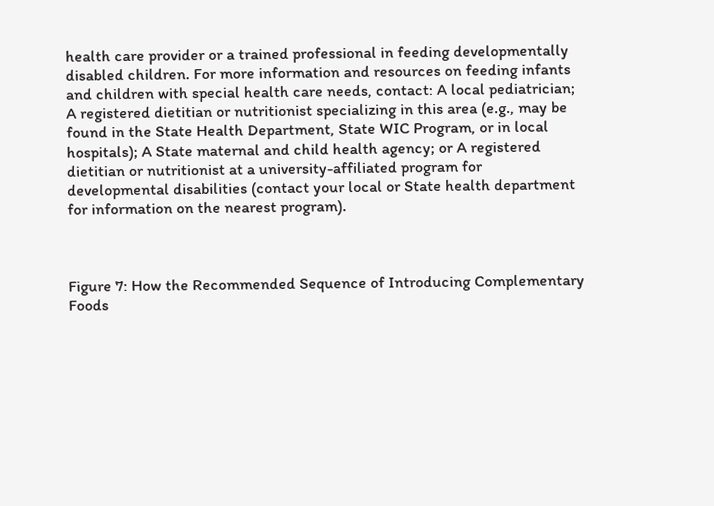health care provider or a trained professional in feeding developmentally disabled children. For more information and resources on feeding infants and children with special health care needs, contact: A local pediatrician; A registered dietitian or nutritionist specializing in this area (e.g., may be found in the State Health Department, State WIC Program, or in local hospitals); A State maternal and child health agency; or A registered dietitian or nutritionist at a university-affiliated program for developmental disabilities (contact your local or State health department for information on the nearest program).



Figure 7: How the Recommended Sequence of Introducing Complementary Foods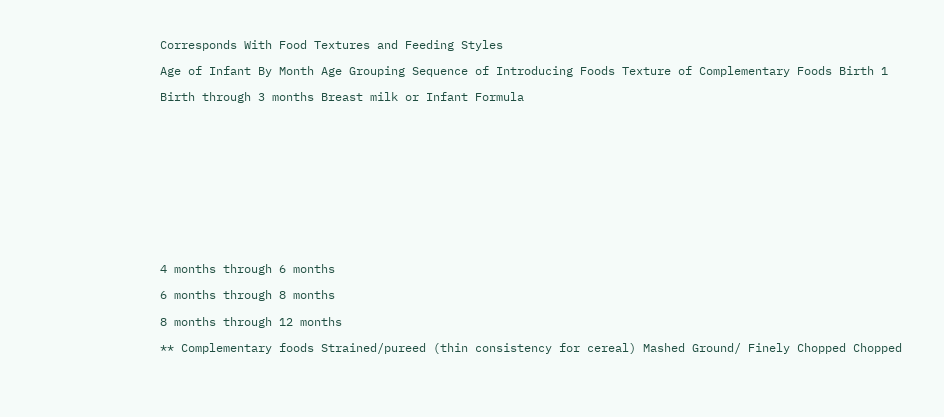Corresponds With Food Textures and Feeding Styles

Age of Infant By Month Age Grouping Sequence of Introducing Foods Texture of Complementary Foods Birth 1

Birth through 3 months Breast milk or Infant Formula












4 months through 6 months

6 months through 8 months

8 months through 12 months

** Complementary foods Strained/pureed (thin consistency for cereal) Mashed Ground/ Finely Chopped Chopped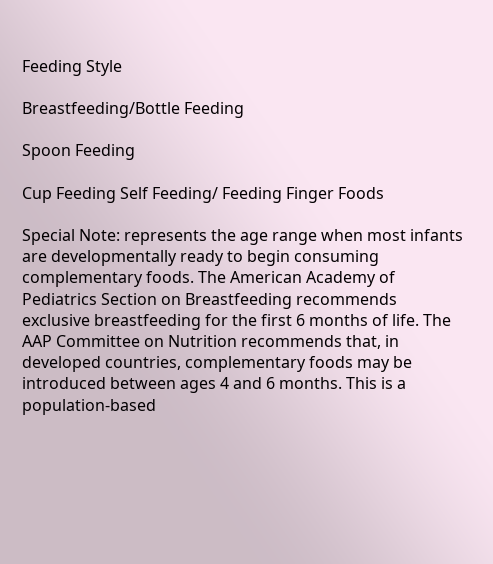Feeding Style

Breastfeeding/Bottle Feeding

Spoon Feeding

Cup Feeding Self Feeding/ Feeding Finger Foods

Special Note: represents the age range when most infants are developmentally ready to begin consuming complementary foods. The American Academy of Pediatrics Section on Breastfeeding recommends exclusive breastfeeding for the first 6 months of life. The AAP Committee on Nutrition recommends that, in developed countries, complementary foods may be introduced between ages 4 and 6 months. This is a population-based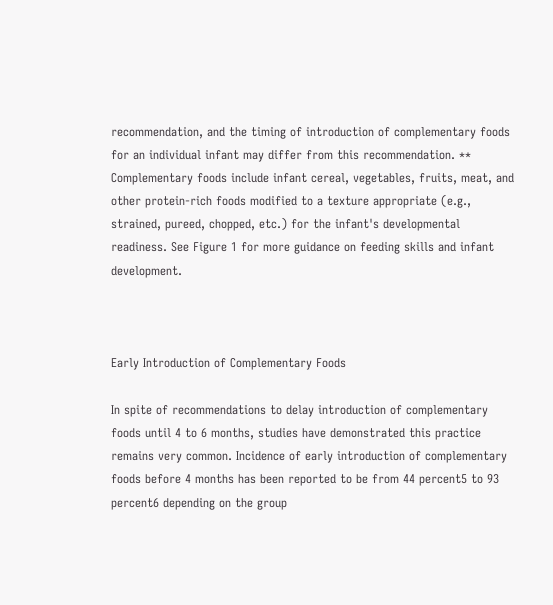recommendation, and the timing of introduction of complementary foods for an individual infant may differ from this recommendation. ** Complementary foods include infant cereal, vegetables, fruits, meat, and other protein-rich foods modified to a texture appropriate (e.g., strained, pureed, chopped, etc.) for the infant's developmental readiness. See Figure 1 for more guidance on feeding skills and infant development.



Early Introduction of Complementary Foods

In spite of recommendations to delay introduction of complementary foods until 4 to 6 months, studies have demonstrated this practice remains very common. Incidence of early introduction of complementary foods before 4 months has been reported to be from 44 percent5 to 93 percent6 depending on the group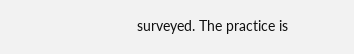surveyed. The practice is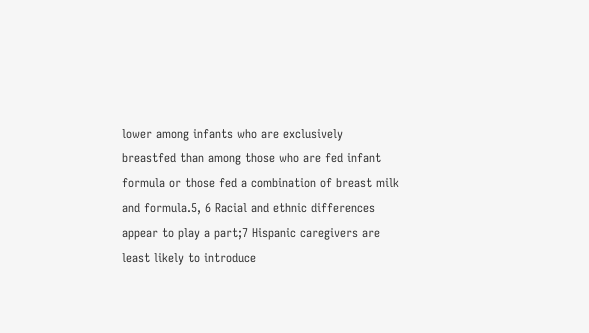lower among infants who are exclusively breastfed than among those who are fed infant formula or those fed a combination of breast milk and formula.5, 6 Racial and ethnic differences appear to play a part;7 Hispanic caregivers are least likely to introduce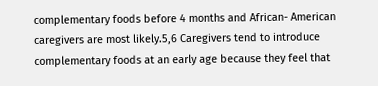complementary foods before 4 months and African- American caregivers are most likely.5,6 Caregivers tend to introduce complementary foods at an early age because they feel that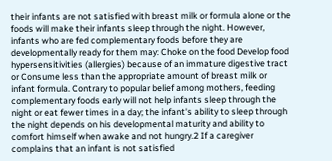their infants are not satisfied with breast milk or formula alone or the foods will make their infants sleep through the night. However, infants who are fed complementary foods before they are developmentally ready for them may: Choke on the food Develop food hypersensitivities (allergies) because of an immature digestive tract or Consume less than the appropriate amount of breast milk or infant formula. Contrary to popular belief among mothers, feeding complementary foods early will not help infants sleep through the night or eat fewer times in a day; the infant's ability to sleep through the night depends on his developmental maturity and ability to comfort himself when awake and not hungry.2 If a caregiver complains that an infant is not satisfied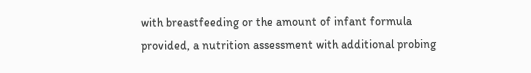with breastfeeding or the amount of infant formula provided, a nutrition assessment with additional probing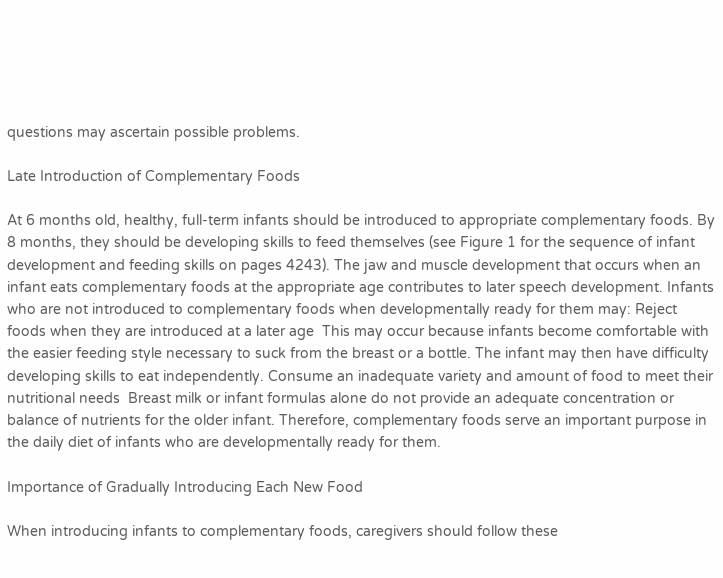questions may ascertain possible problems.

Late Introduction of Complementary Foods

At 6 months old, healthy, full-term infants should be introduced to appropriate complementary foods. By 8 months, they should be developing skills to feed themselves (see Figure 1 for the sequence of infant development and feeding skills on pages 4243). The jaw and muscle development that occurs when an infant eats complementary foods at the appropriate age contributes to later speech development. Infants who are not introduced to complementary foods when developmentally ready for them may: Reject foods when they are introduced at a later age  This may occur because infants become comfortable with the easier feeding style necessary to suck from the breast or a bottle. The infant may then have difficulty developing skills to eat independently. Consume an inadequate variety and amount of food to meet their nutritional needs  Breast milk or infant formulas alone do not provide an adequate concentration or balance of nutrients for the older infant. Therefore, complementary foods serve an important purpose in the daily diet of infants who are developmentally ready for them.

Importance of Gradually Introducing Each New Food

When introducing infants to complementary foods, caregivers should follow these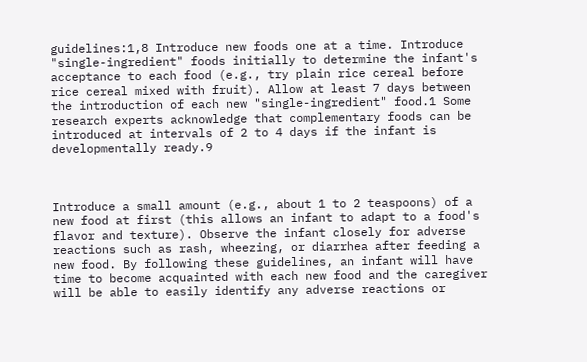guidelines:1,8 Introduce new foods one at a time. Introduce "single-ingredient" foods initially to determine the infant's acceptance to each food (e.g., try plain rice cereal before rice cereal mixed with fruit). Allow at least 7 days between the introduction of each new "single-ingredient" food.1 Some research experts acknowledge that complementary foods can be introduced at intervals of 2 to 4 days if the infant is developmentally ready.9



Introduce a small amount (e.g., about 1 to 2 teaspoons) of a new food at first (this allows an infant to adapt to a food's flavor and texture). Observe the infant closely for adverse reactions such as rash, wheezing, or diarrhea after feeding a new food. By following these guidelines, an infant will have time to become acquainted with each new food and the caregiver will be able to easily identify any adverse reactions or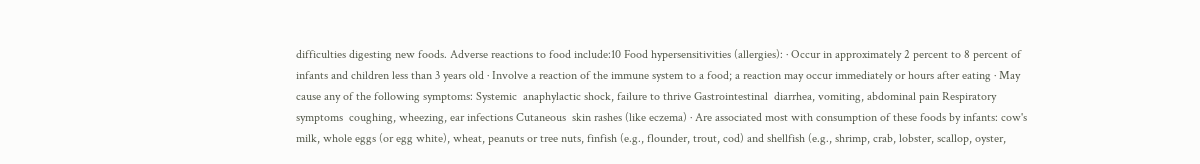difficulties digesting new foods. Adverse reactions to food include:10 Food hypersensitivities (allergies): · Occur in approximately 2 percent to 8 percent of infants and children less than 3 years old · Involve a reaction of the immune system to a food; a reaction may occur immediately or hours after eating · May cause any of the following symptoms: Systemic  anaphylactic shock, failure to thrive Gastrointestinal  diarrhea, vomiting, abdominal pain Respiratory symptoms  coughing, wheezing, ear infections Cutaneous  skin rashes (like eczema) · Are associated most with consumption of these foods by infants: cow's milk, whole eggs (or egg white), wheat, peanuts or tree nuts, finfish (e.g., flounder, trout, cod) and shellfish (e.g., shrimp, crab, lobster, scallop, oyster,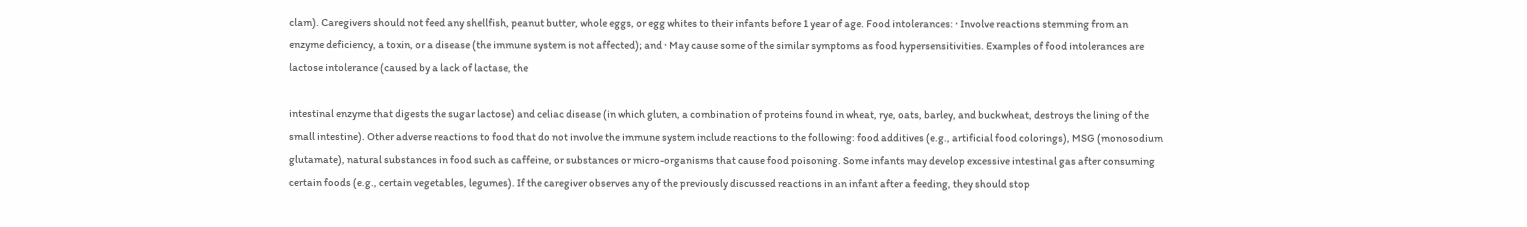clam). Caregivers should not feed any shellfish, peanut butter, whole eggs, or egg whites to their infants before 1 year of age. Food intolerances: · Involve reactions stemming from an enzyme deficiency, a toxin, or a disease (the immune system is not affected); and · May cause some of the similar symptoms as food hypersensitivities. Examples of food intolerances are lactose intolerance (caused by a lack of lactase, the

intestinal enzyme that digests the sugar lactose) and celiac disease (in which gluten, a combination of proteins found in wheat, rye, oats, barley, and buckwheat, destroys the lining of the small intestine). Other adverse reactions to food that do not involve the immune system include reactions to the following: food additives (e.g., artificial food colorings), MSG (monosodium glutamate), natural substances in food such as caffeine, or substances or micro-organisms that cause food poisoning. Some infants may develop excessive intestinal gas after consuming certain foods (e.g., certain vegetables, legumes). If the caregiver observes any of the previously discussed reactions in an infant after a feeding, they should stop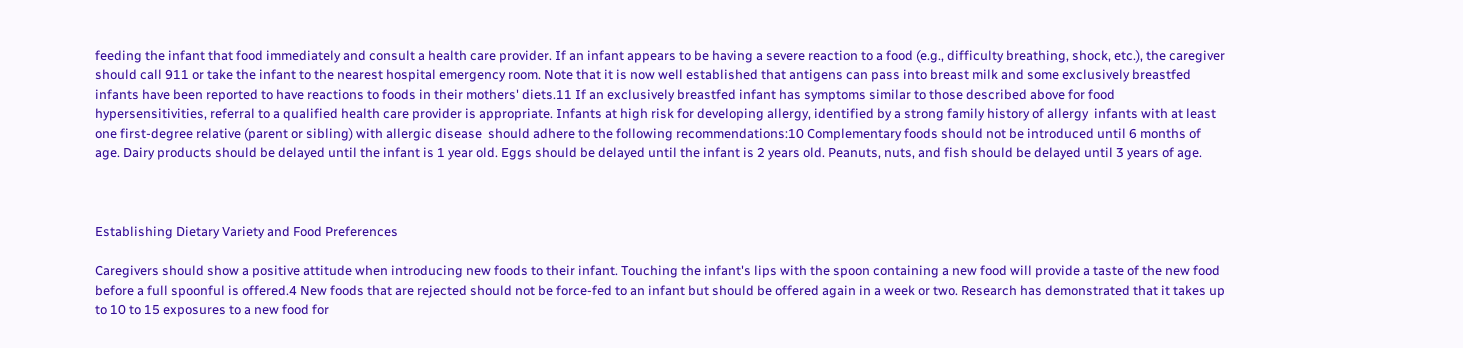feeding the infant that food immediately and consult a health care provider. If an infant appears to be having a severe reaction to a food (e.g., difficulty breathing, shock, etc.), the caregiver should call 911 or take the infant to the nearest hospital emergency room. Note that it is now well established that antigens can pass into breast milk and some exclusively breastfed infants have been reported to have reactions to foods in their mothers' diets.11 If an exclusively breastfed infant has symptoms similar to those described above for food hypersensitivities, referral to a qualified health care provider is appropriate. Infants at high risk for developing allergy, identified by a strong family history of allergy  infants with at least one first-degree relative (parent or sibling) with allergic disease  should adhere to the following recommendations:10 Complementary foods should not be introduced until 6 months of age. Dairy products should be delayed until the infant is 1 year old. Eggs should be delayed until the infant is 2 years old. Peanuts, nuts, and fish should be delayed until 3 years of age.



Establishing Dietary Variety and Food Preferences

Caregivers should show a positive attitude when introducing new foods to their infant. Touching the infant's lips with the spoon containing a new food will provide a taste of the new food before a full spoonful is offered.4 New foods that are rejected should not be force-fed to an infant but should be offered again in a week or two. Research has demonstrated that it takes up to 10 to 15 exposures to a new food for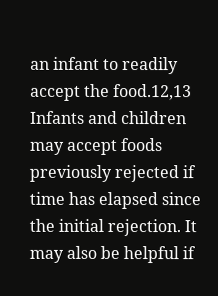an infant to readily accept the food.12,13 Infants and children may accept foods previously rejected if time has elapsed since the initial rejection. It may also be helpful if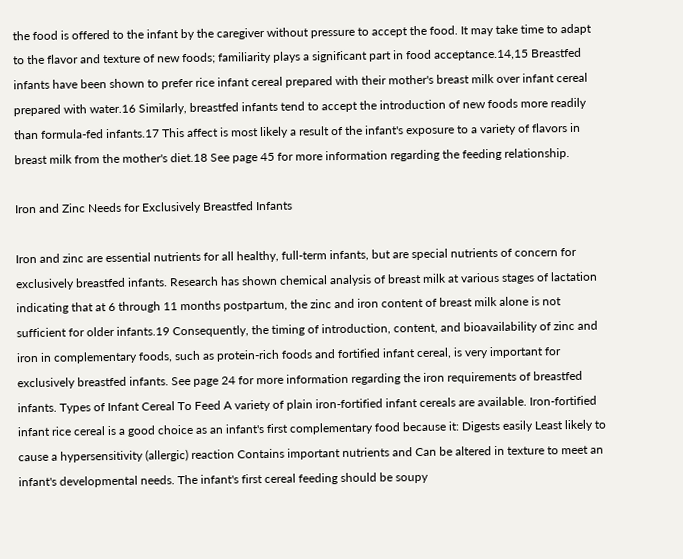the food is offered to the infant by the caregiver without pressure to accept the food. It may take time to adapt to the flavor and texture of new foods; familiarity plays a significant part in food acceptance.14,15 Breastfed infants have been shown to prefer rice infant cereal prepared with their mother's breast milk over infant cereal prepared with water.16 Similarly, breastfed infants tend to accept the introduction of new foods more readily than formula-fed infants.17 This affect is most likely a result of the infant's exposure to a variety of flavors in breast milk from the mother's diet.18 See page 45 for more information regarding the feeding relationship.

Iron and Zinc Needs for Exclusively Breastfed Infants

Iron and zinc are essential nutrients for all healthy, full-term infants, but are special nutrients of concern for exclusively breastfed infants. Research has shown chemical analysis of breast milk at various stages of lactation indicating that at 6 through 11 months postpartum, the zinc and iron content of breast milk alone is not sufficient for older infants.19 Consequently, the timing of introduction, content, and bioavailability of zinc and iron in complementary foods, such as protein-rich foods and fortified infant cereal, is very important for exclusively breastfed infants. See page 24 for more information regarding the iron requirements of breastfed infants. Types of Infant Cereal To Feed A variety of plain iron-fortified infant cereals are available. Iron-fortified infant rice cereal is a good choice as an infant's first complementary food because it: Digests easily Least likely to cause a hypersensitivity (allergic) reaction Contains important nutrients and Can be altered in texture to meet an infant's developmental needs. The infant's first cereal feeding should be soupy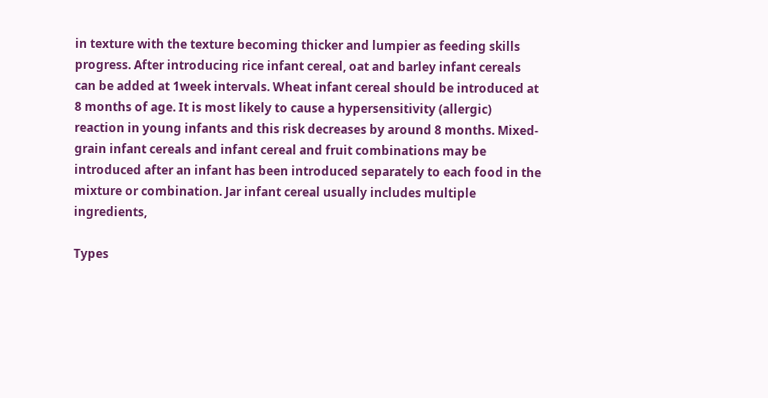in texture with the texture becoming thicker and lumpier as feeding skills progress. After introducing rice infant cereal, oat and barley infant cereals can be added at 1week intervals. Wheat infant cereal should be introduced at 8 months of age. It is most likely to cause a hypersensitivity (allergic) reaction in young infants and this risk decreases by around 8 months. Mixed-grain infant cereals and infant cereal and fruit combinations may be introduced after an infant has been introduced separately to each food in the mixture or combination. Jar infant cereal usually includes multiple ingredients,

Types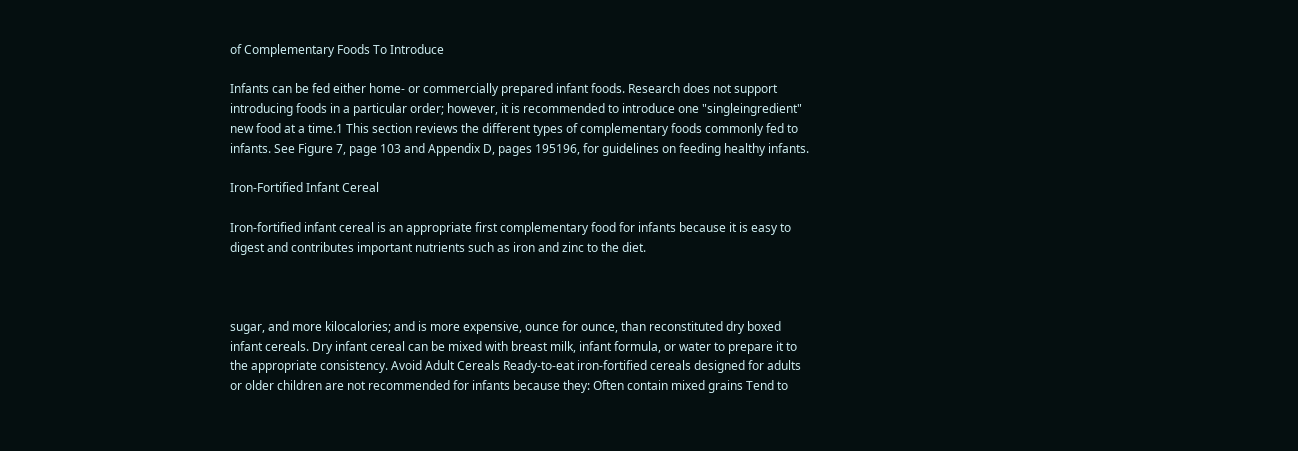of Complementary Foods To Introduce

Infants can be fed either home- or commercially prepared infant foods. Research does not support introducing foods in a particular order; however, it is recommended to introduce one "singleingredient" new food at a time.1 This section reviews the different types of complementary foods commonly fed to infants. See Figure 7, page 103 and Appendix D, pages 195196, for guidelines on feeding healthy infants.

Iron-Fortified Infant Cereal

Iron-fortified infant cereal is an appropriate first complementary food for infants because it is easy to digest and contributes important nutrients such as iron and zinc to the diet.



sugar, and more kilocalories; and is more expensive, ounce for ounce, than reconstituted dry boxed infant cereals. Dry infant cereal can be mixed with breast milk, infant formula, or water to prepare it to the appropriate consistency. Avoid Adult Cereals Ready-to-eat iron-fortified cereals designed for adults or older children are not recommended for infants because they: Often contain mixed grains Tend to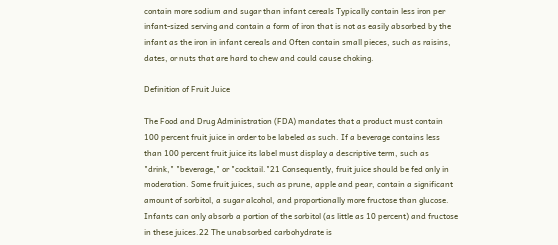contain more sodium and sugar than infant cereals Typically contain less iron per infant-sized serving and contain a form of iron that is not as easily absorbed by the infant as the iron in infant cereals and Often contain small pieces, such as raisins, dates, or nuts that are hard to chew and could cause choking.

Definition of Fruit Juice

The Food and Drug Administration (FDA) mandates that a product must contain 100 percent fruit juice in order to be labeled as such. If a beverage contains less than 100 percent fruit juice its label must display a descriptive term, such as "drink," "beverage," or "cocktail."21 Consequently, fruit juice should be fed only in moderation. Some fruit juices, such as prune, apple and pear, contain a significant amount of sorbitol, a sugar alcohol, and proportionally more fructose than glucose. Infants can only absorb a portion of the sorbitol (as little as 10 percent) and fructose in these juices.22 The unabsorbed carbohydrate is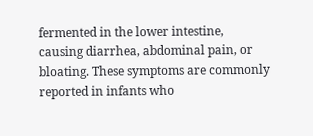fermented in the lower intestine, causing diarrhea, abdominal pain, or bloating. These symptoms are commonly reported in infants who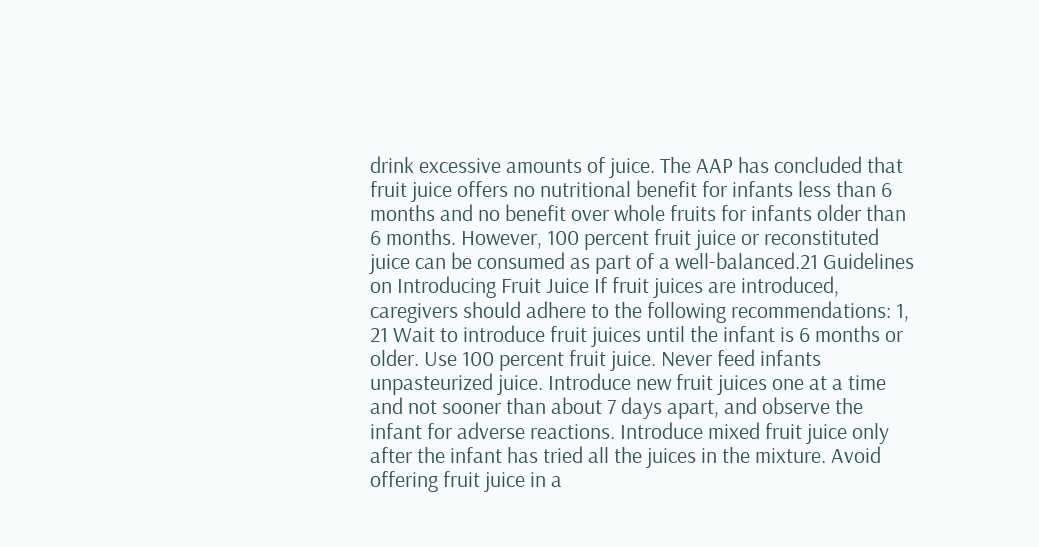drink excessive amounts of juice. The AAP has concluded that fruit juice offers no nutritional benefit for infants less than 6 months and no benefit over whole fruits for infants older than 6 months. However, 100 percent fruit juice or reconstituted juice can be consumed as part of a well-balanced.21 Guidelines on Introducing Fruit Juice If fruit juices are introduced, caregivers should adhere to the following recommendations: 1, 21 Wait to introduce fruit juices until the infant is 6 months or older. Use 100 percent fruit juice. Never feed infants unpasteurized juice. Introduce new fruit juices one at a time and not sooner than about 7 days apart, and observe the infant for adverse reactions. Introduce mixed fruit juice only after the infant has tried all the juices in the mixture. Avoid offering fruit juice in a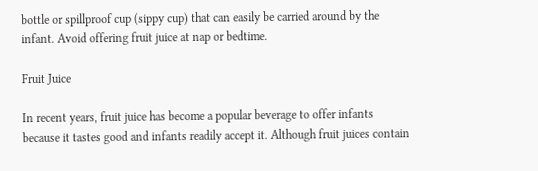bottle or spillproof cup (sippy cup) that can easily be carried around by the infant. Avoid offering fruit juice at nap or bedtime.

Fruit Juice

In recent years, fruit juice has become a popular beverage to offer infants because it tastes good and infants readily accept it. Although fruit juices contain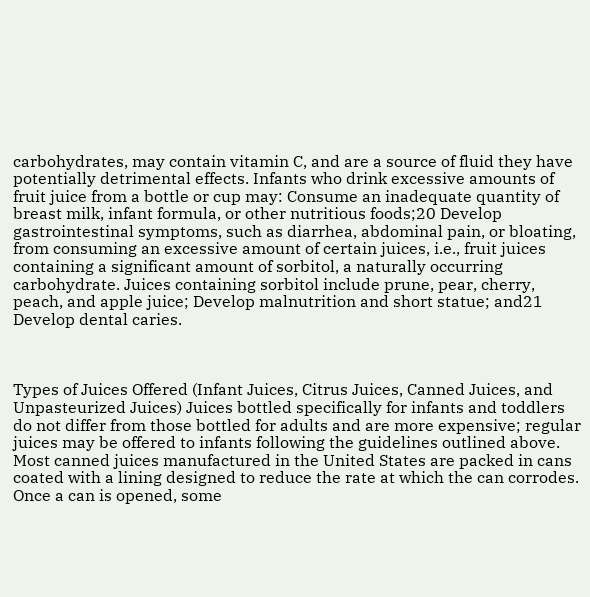carbohydrates, may contain vitamin C, and are a source of fluid they have potentially detrimental effects. Infants who drink excessive amounts of fruit juice from a bottle or cup may: Consume an inadequate quantity of breast milk, infant formula, or other nutritious foods;20 Develop gastrointestinal symptoms, such as diarrhea, abdominal pain, or bloating, from consuming an excessive amount of certain juices, i.e., fruit juices containing a significant amount of sorbitol, a naturally occurring carbohydrate. Juices containing sorbitol include prune, pear, cherry, peach, and apple juice; Develop malnutrition and short statue; and21 Develop dental caries.



Types of Juices Offered (Infant Juices, Citrus Juices, Canned Juices, and Unpasteurized Juices) Juices bottled specifically for infants and toddlers do not differ from those bottled for adults and are more expensive; regular juices may be offered to infants following the guidelines outlined above. Most canned juices manufactured in the United States are packed in cans coated with a lining designed to reduce the rate at which the can corrodes. Once a can is opened, some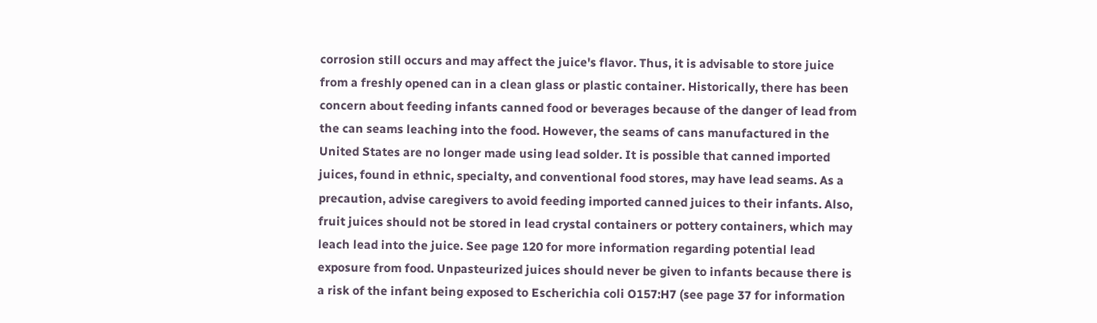corrosion still occurs and may affect the juice's flavor. Thus, it is advisable to store juice from a freshly opened can in a clean glass or plastic container. Historically, there has been concern about feeding infants canned food or beverages because of the danger of lead from the can seams leaching into the food. However, the seams of cans manufactured in the United States are no longer made using lead solder. It is possible that canned imported juices, found in ethnic, specialty, and conventional food stores, may have lead seams. As a precaution, advise caregivers to avoid feeding imported canned juices to their infants. Also, fruit juices should not be stored in lead crystal containers or pottery containers, which may leach lead into the juice. See page 120 for more information regarding potential lead exposure from food. Unpasteurized juices should never be given to infants because there is a risk of the infant being exposed to Escherichia coli O157:H7 (see page 37 for information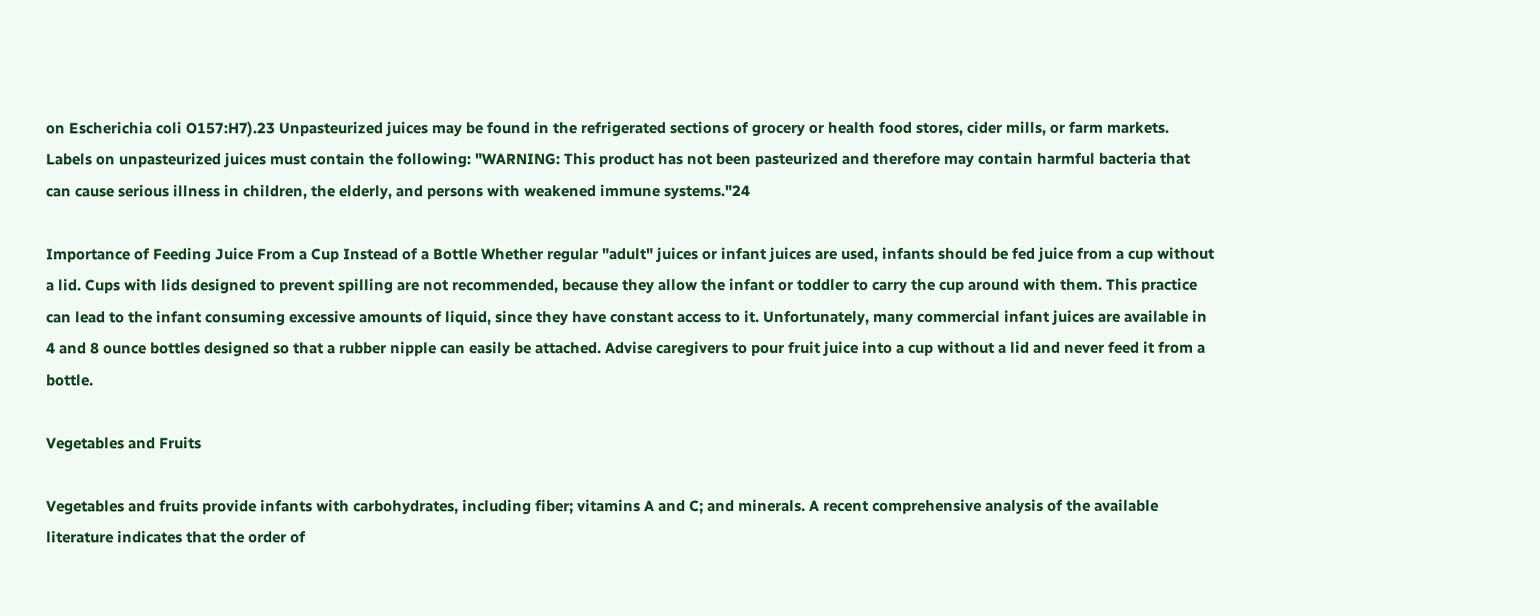on Escherichia coli O157:H7).23 Unpasteurized juices may be found in the refrigerated sections of grocery or health food stores, cider mills, or farm markets. Labels on unpasteurized juices must contain the following: "WARNING: This product has not been pasteurized and therefore may contain harmful bacteria that can cause serious illness in children, the elderly, and persons with weakened immune systems."24

Importance of Feeding Juice From a Cup Instead of a Bottle Whether regular "adult" juices or infant juices are used, infants should be fed juice from a cup without a lid. Cups with lids designed to prevent spilling are not recommended, because they allow the infant or toddler to carry the cup around with them. This practice can lead to the infant consuming excessive amounts of liquid, since they have constant access to it. Unfortunately, many commercial infant juices are available in 4 and 8 ounce bottles designed so that a rubber nipple can easily be attached. Advise caregivers to pour fruit juice into a cup without a lid and never feed it from a bottle.

Vegetables and Fruits

Vegetables and fruits provide infants with carbohydrates, including fiber; vitamins A and C; and minerals. A recent comprehensive analysis of the available literature indicates that the order of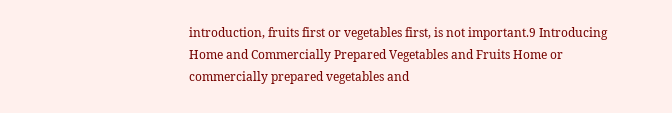introduction, fruits first or vegetables first, is not important.9 Introducing Home and Commercially Prepared Vegetables and Fruits Home or commercially prepared vegetables and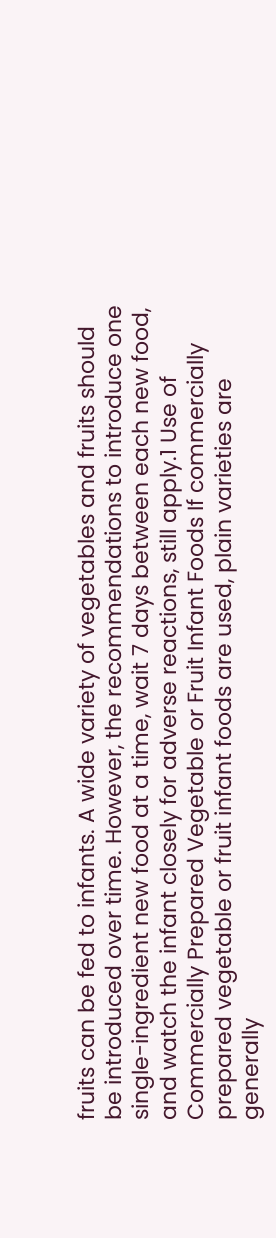fruits can be fed to infants. A wide variety of vegetables and fruits should be introduced over time. However, the recommendations to introduce one single-ingredient new food at a time, wait 7 days between each new food, and watch the infant closely for adverse reactions, still apply.1 Use of Commercially Prepared Vegetable or Fruit Infant Foods If commercially prepared vegetable or fruit infant foods are used, plain varieties are generally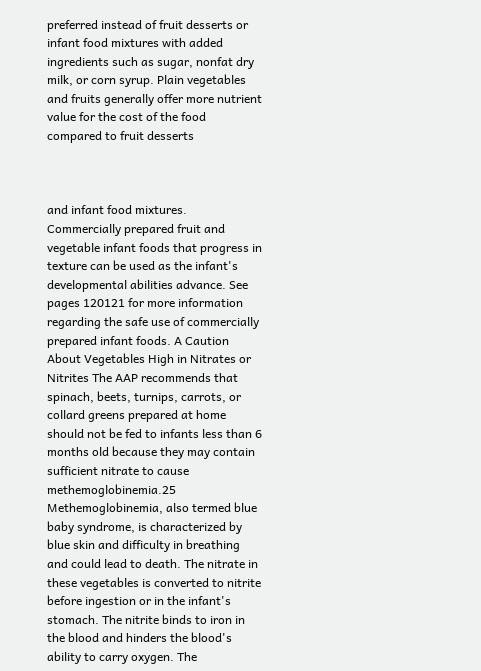preferred instead of fruit desserts or infant food mixtures with added ingredients such as sugar, nonfat dry milk, or corn syrup. Plain vegetables and fruits generally offer more nutrient value for the cost of the food compared to fruit desserts



and infant food mixtures. Commercially prepared fruit and vegetable infant foods that progress in texture can be used as the infant's developmental abilities advance. See pages 120121 for more information regarding the safe use of commercially prepared infant foods. A Caution About Vegetables High in Nitrates or Nitrites The AAP recommends that spinach, beets, turnips, carrots, or collard greens prepared at home should not be fed to infants less than 6 months old because they may contain sufficient nitrate to cause methemoglobinemia.25 Methemoglobinemia, also termed blue baby syndrome, is characterized by blue skin and difficulty in breathing and could lead to death. The nitrate in these vegetables is converted to nitrite before ingestion or in the infant's stomach. The nitrite binds to iron in the blood and hinders the blood's ability to carry oxygen. The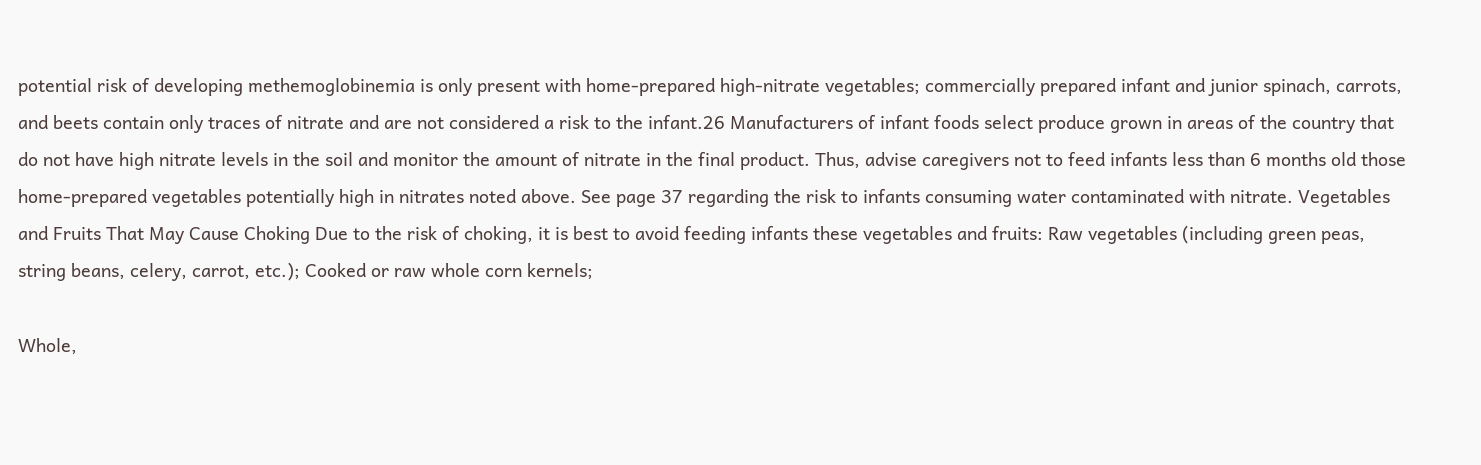potential risk of developing methemoglobinemia is only present with home-prepared high-nitrate vegetables; commercially prepared infant and junior spinach, carrots, and beets contain only traces of nitrate and are not considered a risk to the infant.26 Manufacturers of infant foods select produce grown in areas of the country that do not have high nitrate levels in the soil and monitor the amount of nitrate in the final product. Thus, advise caregivers not to feed infants less than 6 months old those home-prepared vegetables potentially high in nitrates noted above. See page 37 regarding the risk to infants consuming water contaminated with nitrate. Vegetables and Fruits That May Cause Choking Due to the risk of choking, it is best to avoid feeding infants these vegetables and fruits: Raw vegetables (including green peas, string beans, celery, carrot, etc.); Cooked or raw whole corn kernels;

Whole,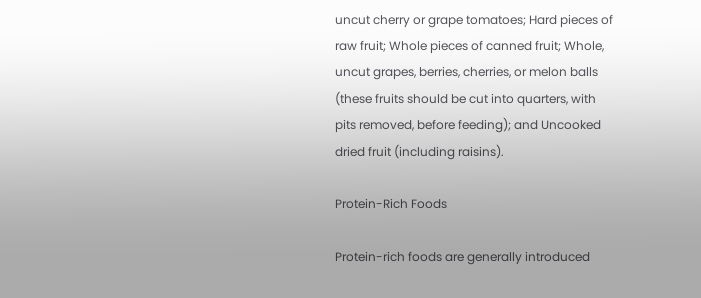uncut cherry or grape tomatoes; Hard pieces of raw fruit; Whole pieces of canned fruit; Whole, uncut grapes, berries, cherries, or melon balls (these fruits should be cut into quarters, with pits removed, before feeding); and Uncooked dried fruit (including raisins).

Protein-Rich Foods

Protein-rich foods are generally introduced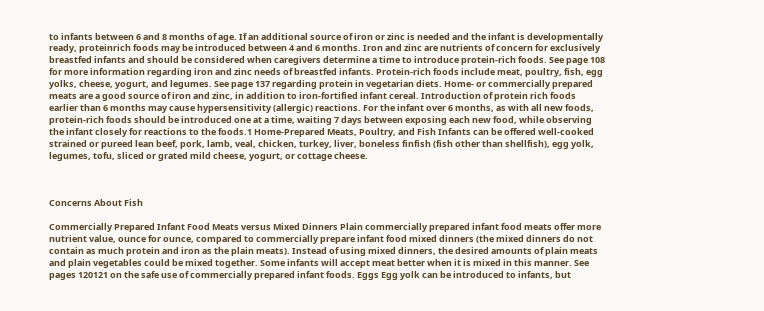to infants between 6 and 8 months of age. If an additional source of iron or zinc is needed and the infant is developmentally ready, proteinrich foods may be introduced between 4 and 6 months. Iron and zinc are nutrients of concern for exclusively breastfed infants and should be considered when caregivers determine a time to introduce protein-rich foods. See page 108 for more information regarding iron and zinc needs of breastfed infants. Protein-rich foods include meat, poultry, fish, egg yolks, cheese, yogurt, and legumes. See page 137 regarding protein in vegetarian diets. Home- or commercially prepared meats are a good source of iron and zinc, in addition to iron-fortified infant cereal. Introduction of protein rich foods earlier than 6 months may cause hypersensitivity (allergic) reactions. For the infant over 6 months, as with all new foods, protein-rich foods should be introduced one at a time, waiting 7 days between exposing each new food, while observing the infant closely for reactions to the foods.1 Home-Prepared Meats, Poultry, and Fish Infants can be offered well-cooked strained or pureed lean beef, pork, lamb, veal, chicken, turkey, liver, boneless finfish (fish other than shellfish), egg yolk, legumes, tofu, sliced or grated mild cheese, yogurt, or cottage cheese.



Concerns About Fish

Commercially Prepared Infant Food Meats versus Mixed Dinners Plain commercially prepared infant food meats offer more nutrient value, ounce for ounce, compared to commercially prepare infant food mixed dinners (the mixed dinners do not contain as much protein and iron as the plain meats). Instead of using mixed dinners, the desired amounts of plain meats and plain vegetables could be mixed together. Some infants will accept meat better when it is mixed in this manner. See pages 120121 on the safe use of commercially prepared infant foods. Eggs Egg yolk can be introduced to infants, but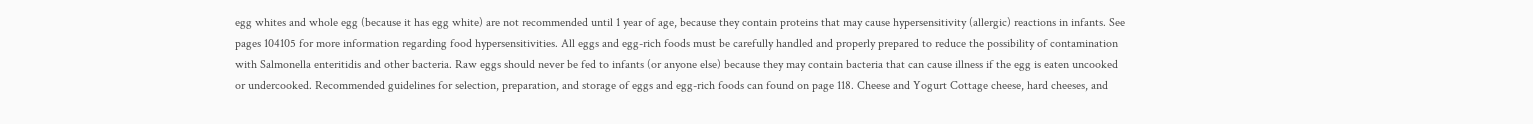egg whites and whole egg (because it has egg white) are not recommended until 1 year of age, because they contain proteins that may cause hypersensitivity (allergic) reactions in infants. See pages 104105 for more information regarding food hypersensitivities. All eggs and egg-rich foods must be carefully handled and properly prepared to reduce the possibility of contamination with Salmonella enteritidis and other bacteria. Raw eggs should never be fed to infants (or anyone else) because they may contain bacteria that can cause illness if the egg is eaten uncooked or undercooked. Recommended guidelines for selection, preparation, and storage of eggs and egg-rich foods can found on page 118. Cheese and Yogurt Cottage cheese, hard cheeses, and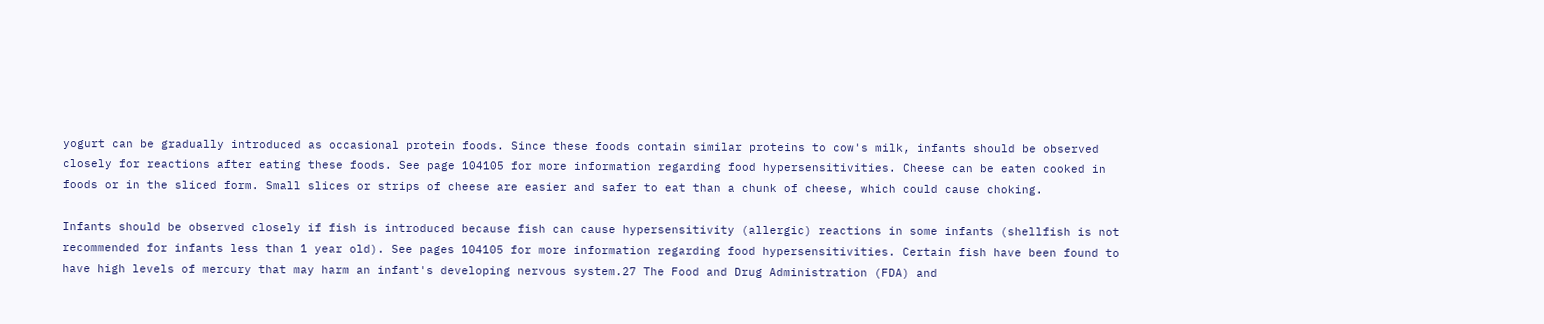yogurt can be gradually introduced as occasional protein foods. Since these foods contain similar proteins to cow's milk, infants should be observed closely for reactions after eating these foods. See page 104105 for more information regarding food hypersensitivities. Cheese can be eaten cooked in foods or in the sliced form. Small slices or strips of cheese are easier and safer to eat than a chunk of cheese, which could cause choking.

Infants should be observed closely if fish is introduced because fish can cause hypersensitivity (allergic) reactions in some infants (shellfish is not recommended for infants less than 1 year old). See pages 104105 for more information regarding food hypersensitivities. Certain fish have been found to have high levels of mercury that may harm an infant's developing nervous system.27 The Food and Drug Administration (FDA) and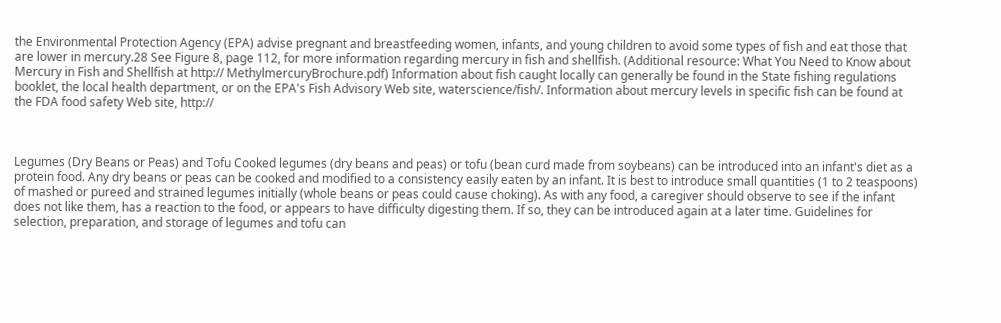the Environmental Protection Agency (EPA) advise pregnant and breastfeeding women, infants, and young children to avoid some types of fish and eat those that are lower in mercury.28 See Figure 8, page 112, for more information regarding mercury in fish and shellfish. (Additional resource: What You Need to Know about Mercury in Fish and Shellfish at http:// MethylmercuryBrochure.pdf) Information about fish caught locally can generally be found in the State fishing regulations booklet, the local health department, or on the EPA's Fish Advisory Web site, waterscience/fish/. Information about mercury levels in specific fish can be found at the FDA food safety Web site, http://



Legumes (Dry Beans or Peas) and Tofu Cooked legumes (dry beans and peas) or tofu (bean curd made from soybeans) can be introduced into an infant's diet as a protein food. Any dry beans or peas can be cooked and modified to a consistency easily eaten by an infant. It is best to introduce small quantities (1 to 2 teaspoons) of mashed or pureed and strained legumes initially (whole beans or peas could cause choking). As with any food, a caregiver should observe to see if the infant does not like them, has a reaction to the food, or appears to have difficulty digesting them. If so, they can be introduced again at a later time. Guidelines for selection, preparation, and storage of legumes and tofu can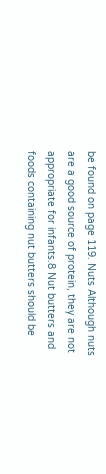be found on page 119. Nuts Although nuts are a good source of protein, they are not appropriate for infants.8 Nut butters and foods containing nut butters should be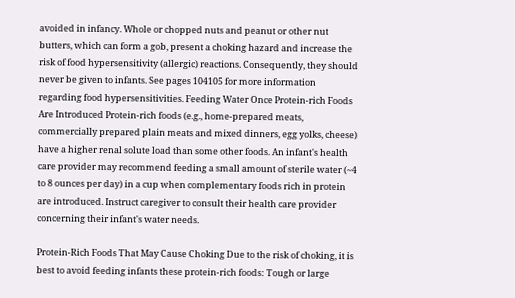avoided in infancy. Whole or chopped nuts and peanut or other nut butters, which can form a gob, present a choking hazard and increase the risk of food hypersensitivity (allergic) reactions. Consequently, they should never be given to infants. See pages 104105 for more information regarding food hypersensitivities. Feeding Water Once Protein-rich Foods Are Introduced Protein-rich foods (e.g., home-prepared meats, commercially prepared plain meats and mixed dinners, egg yolks, cheese) have a higher renal solute load than some other foods. An infant's health care provider may recommend feeding a small amount of sterile water (~4 to 8 ounces per day) in a cup when complementary foods rich in protein are introduced. Instruct caregiver to consult their health care provider concerning their infant's water needs.

Protein-Rich Foods That May Cause Choking Due to the risk of choking, it is best to avoid feeding infants these protein-rich foods: Tough or large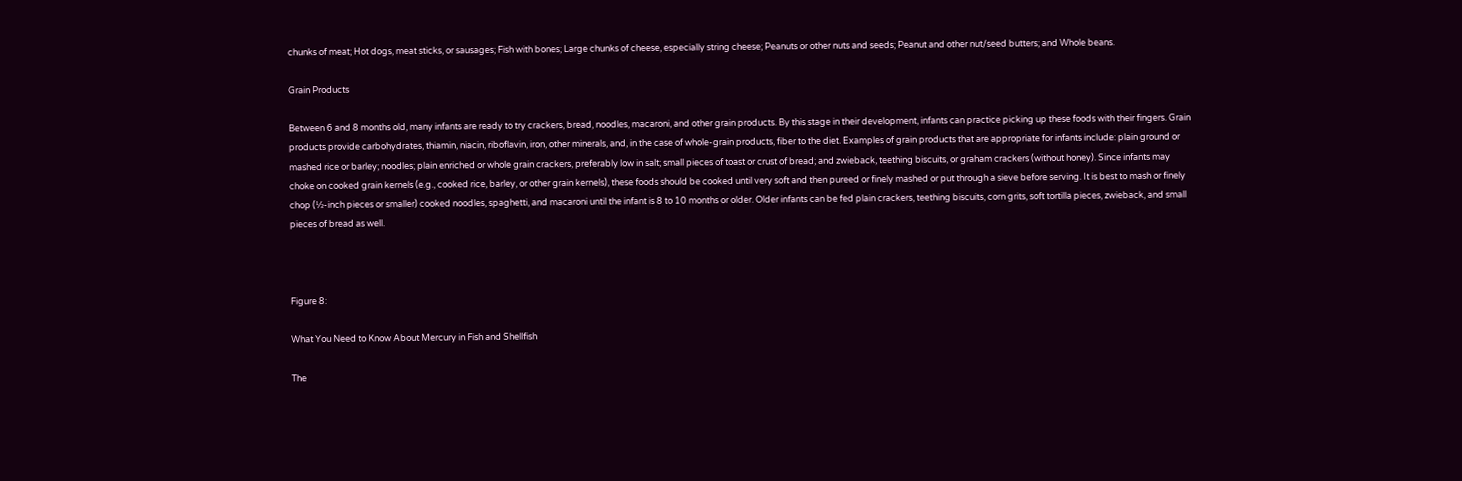chunks of meat; Hot dogs, meat sticks, or sausages; Fish with bones; Large chunks of cheese, especially string cheese; Peanuts or other nuts and seeds; Peanut and other nut/seed butters; and Whole beans.

Grain Products

Between 6 and 8 months old, many infants are ready to try crackers, bread, noodles, macaroni, and other grain products. By this stage in their development, infants can practice picking up these foods with their fingers. Grain products provide carbohydrates, thiamin, niacin, riboflavin, iron, other minerals, and, in the case of whole-grain products, fiber to the diet. Examples of grain products that are appropriate for infants include: plain ground or mashed rice or barley; noodles; plain enriched or whole grain crackers, preferably low in salt; small pieces of toast or crust of bread; and zwieback, teething biscuits, or graham crackers (without honey). Since infants may choke on cooked grain kernels (e.g., cooked rice, barley, or other grain kernels), these foods should be cooked until very soft and then pureed or finely mashed or put through a sieve before serving. It is best to mash or finely chop (½-inch pieces or smaller) cooked noodles, spaghetti, and macaroni until the infant is 8 to 10 months or older. Older infants can be fed plain crackers, teething biscuits, corn grits, soft tortilla pieces, zwieback, and small pieces of bread as well.



Figure 8:

What You Need to Know About Mercury in Fish and Shellfish

The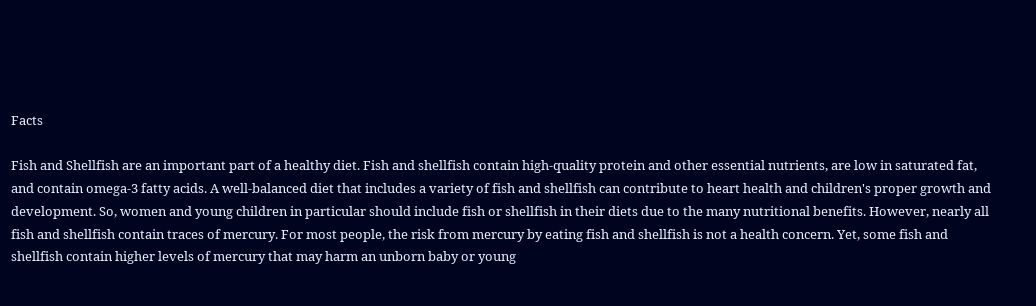Facts

Fish and Shellfish are an important part of a healthy diet. Fish and shellfish contain high-quality protein and other essential nutrients, are low in saturated fat, and contain omega-3 fatty acids. A well-balanced diet that includes a variety of fish and shellfish can contribute to heart health and children's proper growth and development. So, women and young children in particular should include fish or shellfish in their diets due to the many nutritional benefits. However, nearly all fish and shellfish contain traces of mercury. For most people, the risk from mercury by eating fish and shellfish is not a health concern. Yet, some fish and shellfish contain higher levels of mercury that may harm an unborn baby or young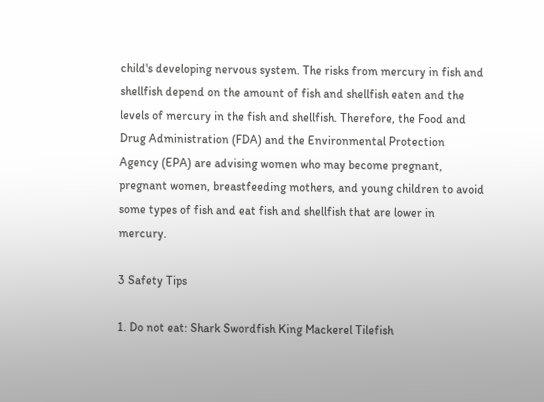child's developing nervous system. The risks from mercury in fish and shellfish depend on the amount of fish and shellfish eaten and the levels of mercury in the fish and shellfish. Therefore, the Food and Drug Administration (FDA) and the Environmental Protection Agency (EPA) are advising women who may become pregnant, pregnant women, breastfeeding mothers, and young children to avoid some types of fish and eat fish and shellfish that are lower in mercury.

3 Safety Tips

1. Do not eat: Shark Swordfish King Mackerel Tilefish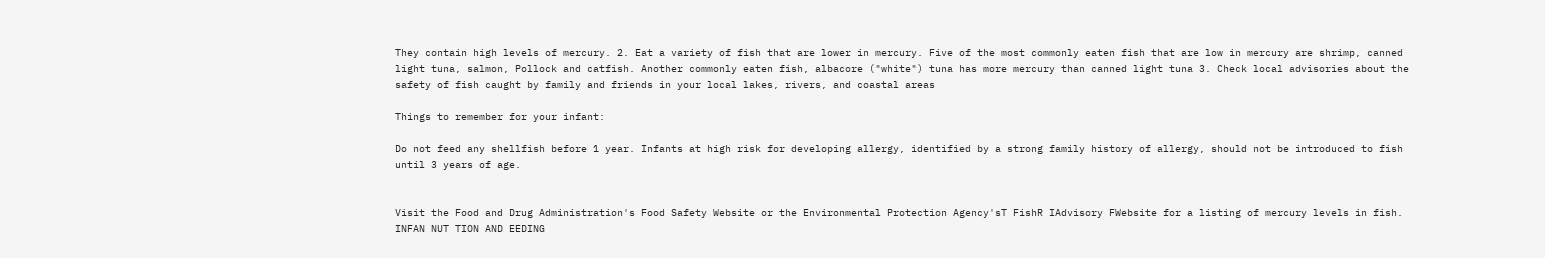They contain high levels of mercury. 2. Eat a variety of fish that are lower in mercury. Five of the most commonly eaten fish that are low in mercury are shrimp, canned light tuna, salmon, Pollock and catfish. Another commonly eaten fish, albacore ("white") tuna has more mercury than canned light tuna 3. Check local advisories about the safety of fish caught by family and friends in your local lakes, rivers, and coastal areas

Things to remember for your infant:

Do not feed any shellfish before 1 year. Infants at high risk for developing allergy, identified by a strong family history of allergy, should not be introduced to fish until 3 years of age.


Visit the Food and Drug Administration's Food Safety Website or the Environmental Protection Agency'sT FishR IAdvisory FWebsite for a listing of mercury levels in fish. INFAN NUT TION AND EEDING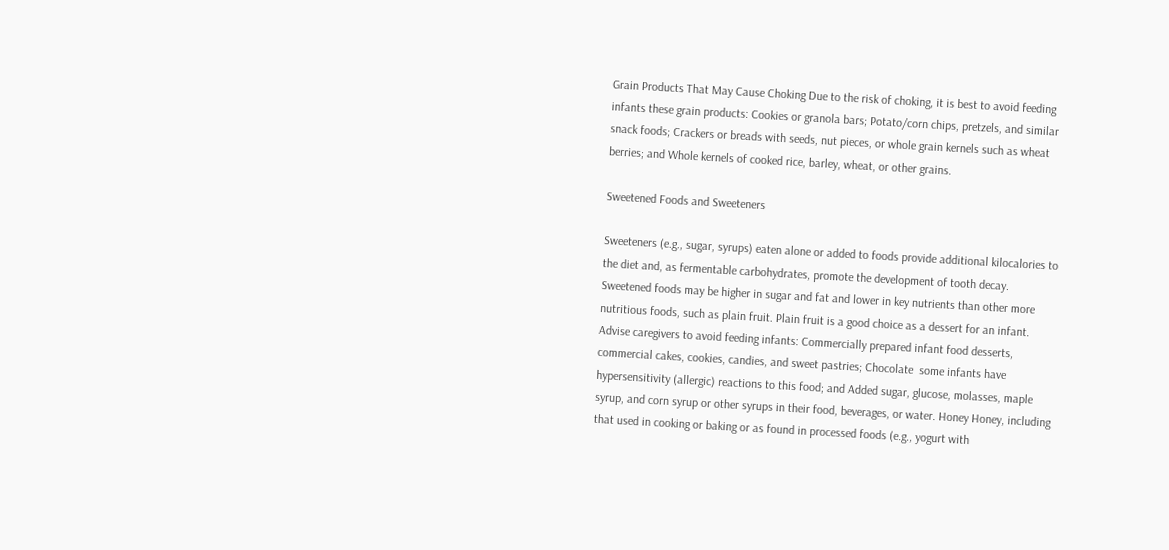Grain Products That May Cause Choking Due to the risk of choking, it is best to avoid feeding infants these grain products: Cookies or granola bars; Potato/corn chips, pretzels, and similar snack foods; Crackers or breads with seeds, nut pieces, or whole grain kernels such as wheat berries; and Whole kernels of cooked rice, barley, wheat, or other grains.

Sweetened Foods and Sweeteners

Sweeteners (e.g., sugar, syrups) eaten alone or added to foods provide additional kilocalories to the diet and, as fermentable carbohydrates, promote the development of tooth decay. Sweetened foods may be higher in sugar and fat and lower in key nutrients than other more nutritious foods, such as plain fruit. Plain fruit is a good choice as a dessert for an infant. Advise caregivers to avoid feeding infants: Commercially prepared infant food desserts, commercial cakes, cookies, candies, and sweet pastries; Chocolate  some infants have hypersensitivity (allergic) reactions to this food; and Added sugar, glucose, molasses, maple syrup, and corn syrup or other syrups in their food, beverages, or water. Honey Honey, including that used in cooking or baking or as found in processed foods (e.g., yogurt with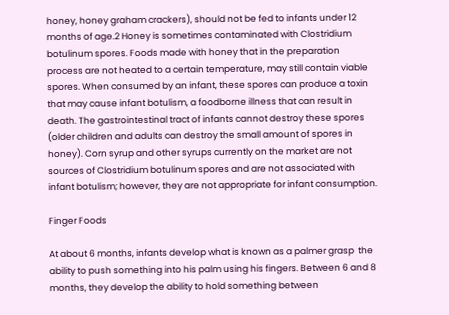honey, honey graham crackers), should not be fed to infants under 12 months of age.2 Honey is sometimes contaminated with Clostridium botulinum spores. Foods made with honey that in the preparation process are not heated to a certain temperature, may still contain viable spores. When consumed by an infant, these spores can produce a toxin that may cause infant botulism, a foodborne illness that can result in death. The gastrointestinal tract of infants cannot destroy these spores (older children and adults can destroy the small amount of spores in honey). Corn syrup and other syrups currently on the market are not sources of Clostridium botulinum spores and are not associated with infant botulism; however, they are not appropriate for infant consumption.

Finger Foods

At about 6 months, infants develop what is known as a palmer grasp  the ability to push something into his palm using his fingers. Between 6 and 8 months, they develop the ability to hold something between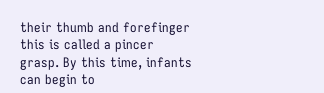their thumb and forefinger  this is called a pincer grasp. By this time, infants can begin to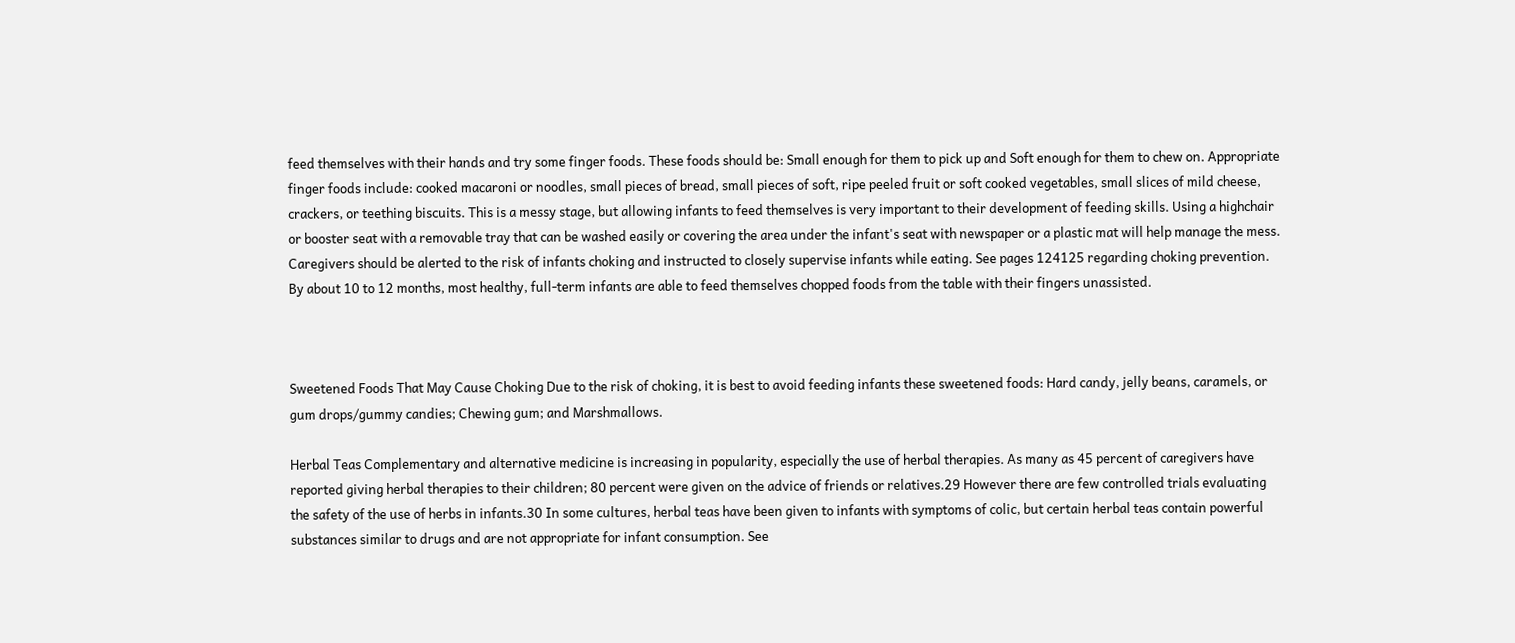feed themselves with their hands and try some finger foods. These foods should be: Small enough for them to pick up and Soft enough for them to chew on. Appropriate finger foods include: cooked macaroni or noodles, small pieces of bread, small pieces of soft, ripe peeled fruit or soft cooked vegetables, small slices of mild cheese, crackers, or teething biscuits. This is a messy stage, but allowing infants to feed themselves is very important to their development of feeding skills. Using a highchair or booster seat with a removable tray that can be washed easily or covering the area under the infant's seat with newspaper or a plastic mat will help manage the mess. Caregivers should be alerted to the risk of infants choking and instructed to closely supervise infants while eating. See pages 124125 regarding choking prevention. By about 10 to 12 months, most healthy, full-term infants are able to feed themselves chopped foods from the table with their fingers unassisted.



Sweetened Foods That May Cause Choking Due to the risk of choking, it is best to avoid feeding infants these sweetened foods: Hard candy, jelly beans, caramels, or gum drops/gummy candies; Chewing gum; and Marshmallows.

Herbal Teas Complementary and alternative medicine is increasing in popularity, especially the use of herbal therapies. As many as 45 percent of caregivers have reported giving herbal therapies to their children; 80 percent were given on the advice of friends or relatives.29 However there are few controlled trials evaluating the safety of the use of herbs in infants.30 In some cultures, herbal teas have been given to infants with symptoms of colic, but certain herbal teas contain powerful substances similar to drugs and are not appropriate for infant consumption. See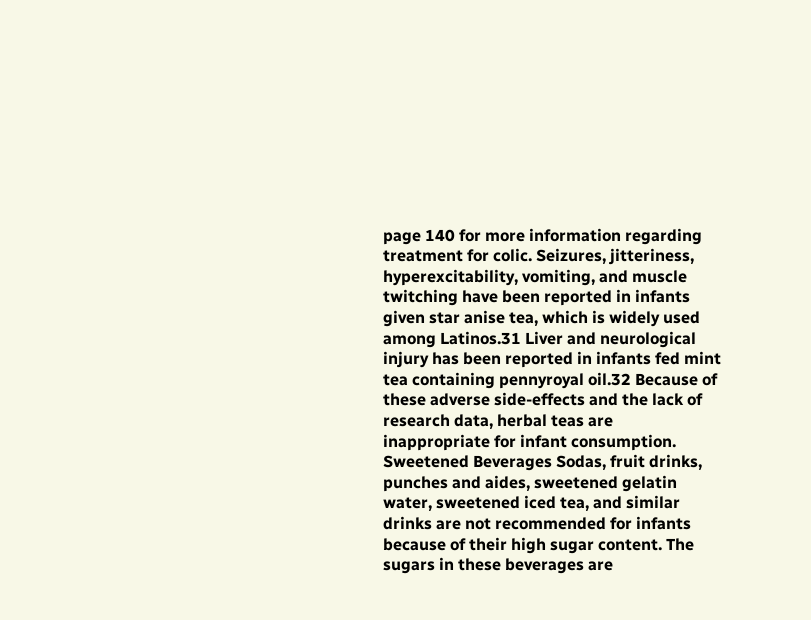page 140 for more information regarding treatment for colic. Seizures, jitteriness, hyperexcitability, vomiting, and muscle twitching have been reported in infants given star anise tea, which is widely used among Latinos.31 Liver and neurological injury has been reported in infants fed mint tea containing pennyroyal oil.32 Because of these adverse side-effects and the lack of research data, herbal teas are inappropriate for infant consumption. Sweetened Beverages Sodas, fruit drinks, punches and aides, sweetened gelatin water, sweetened iced tea, and similar drinks are not recommended for infants because of their high sugar content. The sugars in these beverages are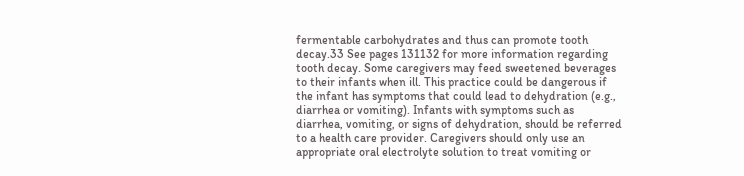fermentable carbohydrates and thus can promote tooth decay.33 See pages 131132 for more information regarding tooth decay. Some caregivers may feed sweetened beverages to their infants when ill. This practice could be dangerous if the infant has symptoms that could lead to dehydration (e.g., diarrhea or vomiting). Infants with symptoms such as diarrhea, vomiting, or signs of dehydration, should be referred to a health care provider. Caregivers should only use an appropriate oral electrolyte solution to treat vomiting or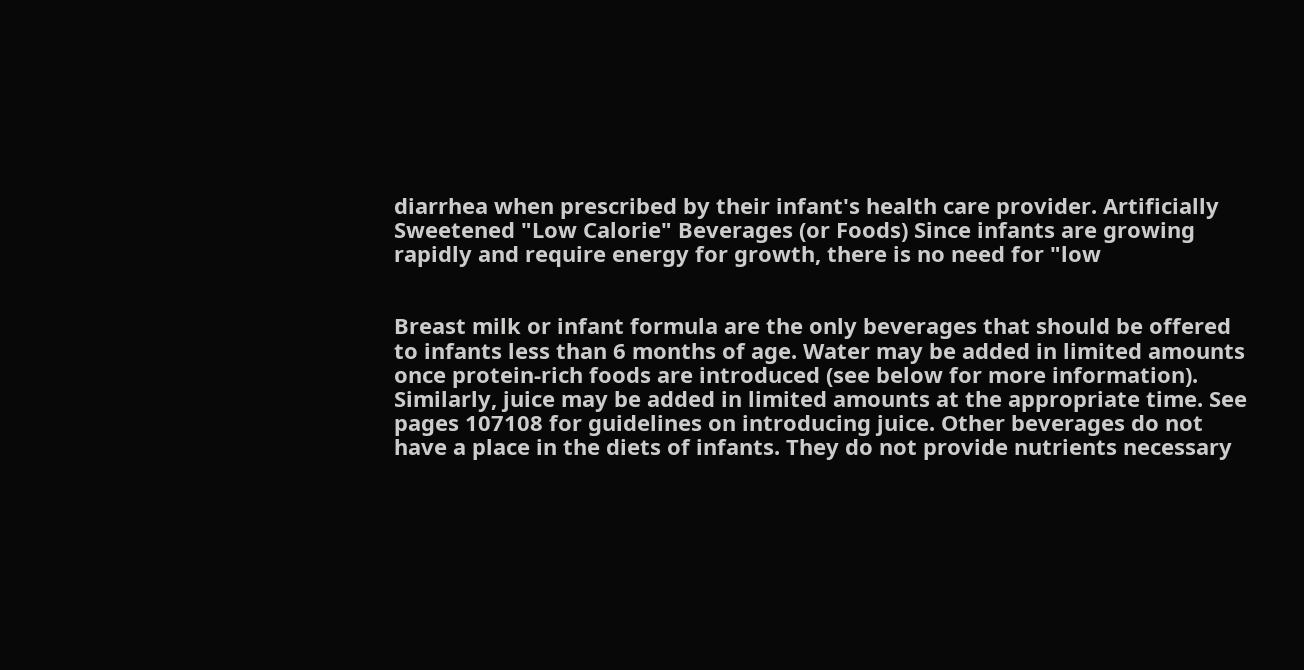diarrhea when prescribed by their infant's health care provider. Artificially Sweetened "Low Calorie" Beverages (or Foods) Since infants are growing rapidly and require energy for growth, there is no need for "low


Breast milk or infant formula are the only beverages that should be offered to infants less than 6 months of age. Water may be added in limited amounts once protein-rich foods are introduced (see below for more information). Similarly, juice may be added in limited amounts at the appropriate time. See pages 107108 for guidelines on introducing juice. Other beverages do not have a place in the diets of infants. They do not provide nutrients necessary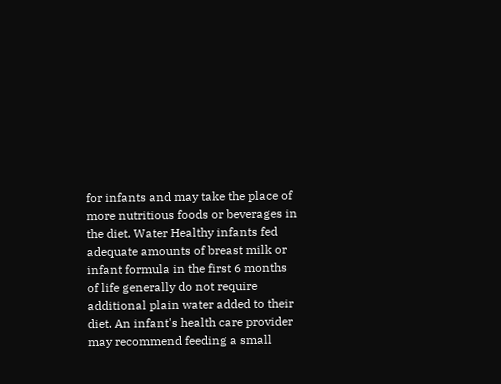for infants and may take the place of more nutritious foods or beverages in the diet. Water Healthy infants fed adequate amounts of breast milk or infant formula in the first 6 months of life generally do not require additional plain water added to their diet. An infant's health care provider may recommend feeding a small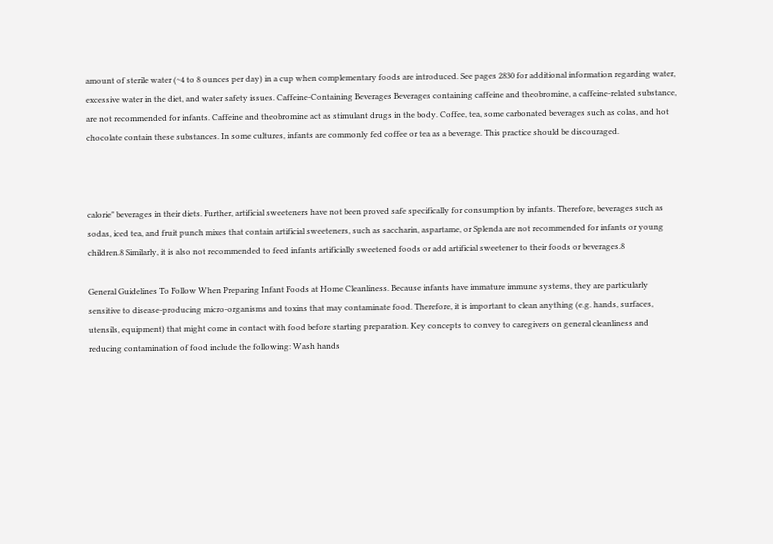amount of sterile water (~4 to 8 ounces per day) in a cup when complementary foods are introduced. See pages 2830 for additional information regarding water, excessive water in the diet, and water safety issues. Caffeine-Containing Beverages Beverages containing caffeine and theobromine, a caffeine-related substance, are not recommended for infants. Caffeine and theobromine act as stimulant drugs in the body. Coffee, tea, some carbonated beverages such as colas, and hot chocolate contain these substances. In some cultures, infants are commonly fed coffee or tea as a beverage. This practice should be discouraged.



calorie" beverages in their diets. Further, artificial sweeteners have not been proved safe specifically for consumption by infants. Therefore, beverages such as sodas, iced tea, and fruit punch mixes that contain artificial sweeteners, such as saccharin, aspartame, or Splenda are not recommended for infants or young children.8 Similarly, it is also not recommended to feed infants artificially sweetened foods or add artificial sweetener to their foods or beverages.8

General Guidelines To Follow When Preparing Infant Foods at Home Cleanliness. Because infants have immature immune systems, they are particularly sensitive to disease-producing micro-organisms and toxins that may contaminate food. Therefore, it is important to clean anything (e.g. hands, surfaces, utensils, equipment) that might come in contact with food before starting preparation. Key concepts to convey to caregivers on general cleanliness and reducing contamination of food include the following: Wash hands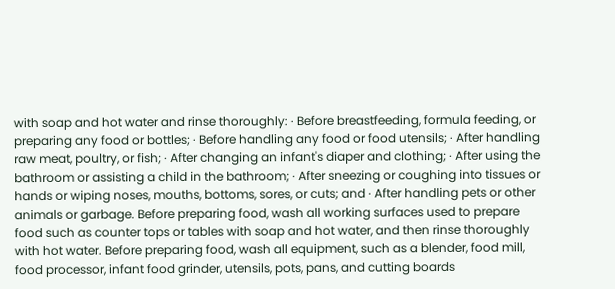with soap and hot water and rinse thoroughly: · Before breastfeeding, formula feeding, or preparing any food or bottles; · Before handling any food or food utensils; · After handling raw meat, poultry, or fish; · After changing an infant's diaper and clothing; · After using the bathroom or assisting a child in the bathroom; · After sneezing or coughing into tissues or hands or wiping noses, mouths, bottoms, sores, or cuts; and · After handling pets or other animals or garbage. Before preparing food, wash all working surfaces used to prepare food such as counter tops or tables with soap and hot water, and then rinse thoroughly with hot water. Before preparing food, wash all equipment, such as a blender, food mill, food processor, infant food grinder, utensils, pots, pans, and cutting boards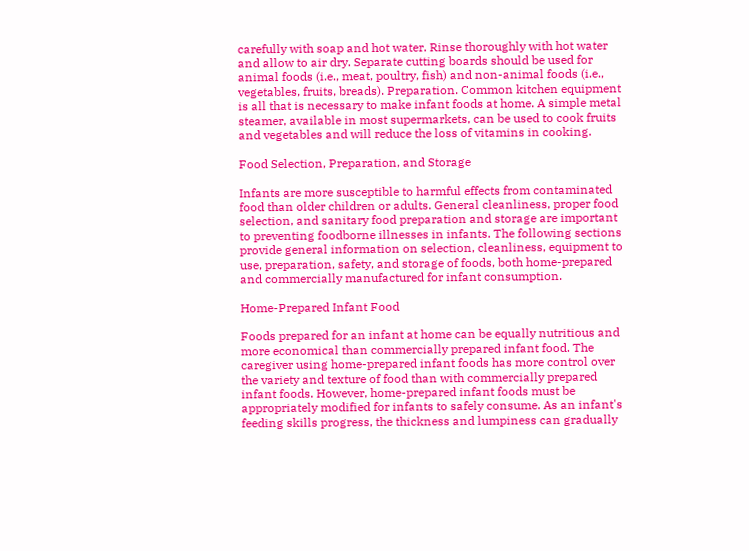carefully with soap and hot water. Rinse thoroughly with hot water and allow to air dry. Separate cutting boards should be used for animal foods (i.e., meat, poultry, fish) and non-animal foods (i.e., vegetables, fruits, breads). Preparation. Common kitchen equipment is all that is necessary to make infant foods at home. A simple metal steamer, available in most supermarkets, can be used to cook fruits and vegetables and will reduce the loss of vitamins in cooking.

Food Selection, Preparation, and Storage

Infants are more susceptible to harmful effects from contaminated food than older children or adults. General cleanliness, proper food selection, and sanitary food preparation and storage are important to preventing foodborne illnesses in infants. The following sections provide general information on selection, cleanliness, equipment to use, preparation, safety, and storage of foods, both home-prepared and commercially manufactured for infant consumption.

Home-Prepared Infant Food

Foods prepared for an infant at home can be equally nutritious and more economical than commercially prepared infant food. The caregiver using home-prepared infant foods has more control over the variety and texture of food than with commercially prepared infant foods. However, home-prepared infant foods must be appropriately modified for infants to safely consume. As an infant's feeding skills progress, the thickness and lumpiness can gradually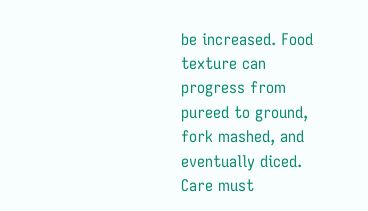be increased. Food texture can progress from pureed to ground, fork mashed, and eventually diced. Care must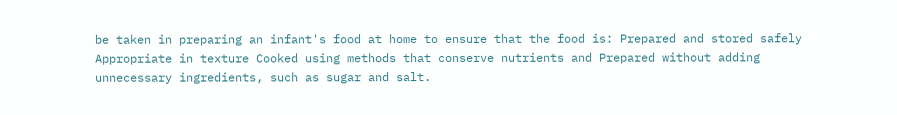be taken in preparing an infant's food at home to ensure that the food is: Prepared and stored safely Appropriate in texture Cooked using methods that conserve nutrients and Prepared without adding unnecessary ingredients, such as sugar and salt.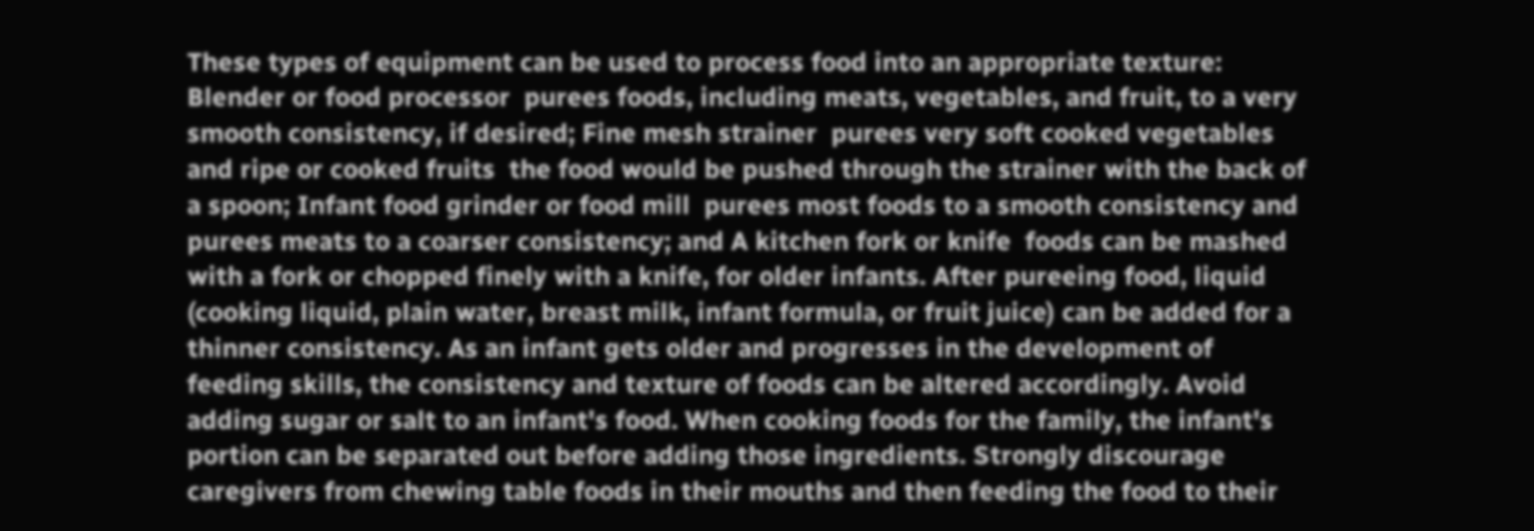These types of equipment can be used to process food into an appropriate texture: Blender or food processor  purees foods, including meats, vegetables, and fruit, to a very smooth consistency, if desired; Fine mesh strainer  purees very soft cooked vegetables and ripe or cooked fruits  the food would be pushed through the strainer with the back of a spoon; Infant food grinder or food mill  purees most foods to a smooth consistency and purees meats to a coarser consistency; and A kitchen fork or knife  foods can be mashed with a fork or chopped finely with a knife, for older infants. After pureeing food, liquid (cooking liquid, plain water, breast milk, infant formula, or fruit juice) can be added for a thinner consistency. As an infant gets older and progresses in the development of feeding skills, the consistency and texture of foods can be altered accordingly. Avoid adding sugar or salt to an infant's food. When cooking foods for the family, the infant's portion can be separated out before adding those ingredients. Strongly discourage caregivers from chewing table foods in their mouths and then feeding the food to their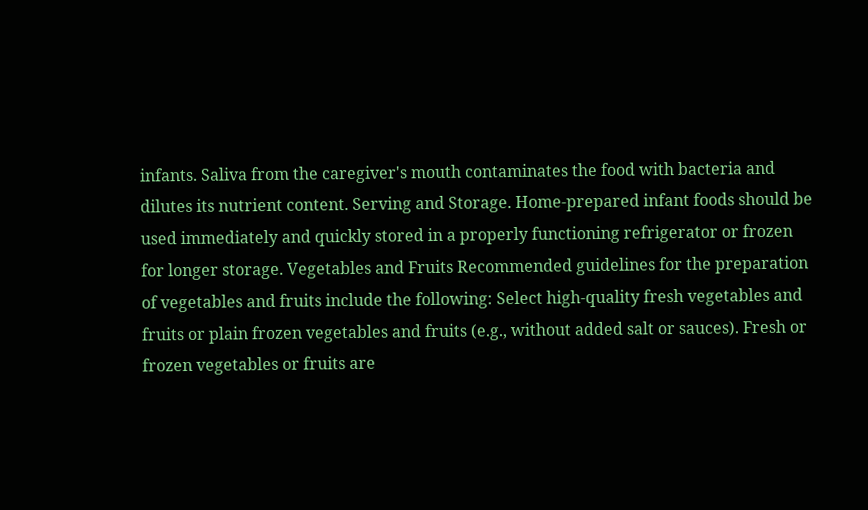infants. Saliva from the caregiver's mouth contaminates the food with bacteria and dilutes its nutrient content. Serving and Storage. Home-prepared infant foods should be used immediately and quickly stored in a properly functioning refrigerator or frozen for longer storage. Vegetables and Fruits Recommended guidelines for the preparation of vegetables and fruits include the following: Select high-quality fresh vegetables and fruits or plain frozen vegetables and fruits (e.g., without added salt or sauces). Fresh or frozen vegetables or fruits are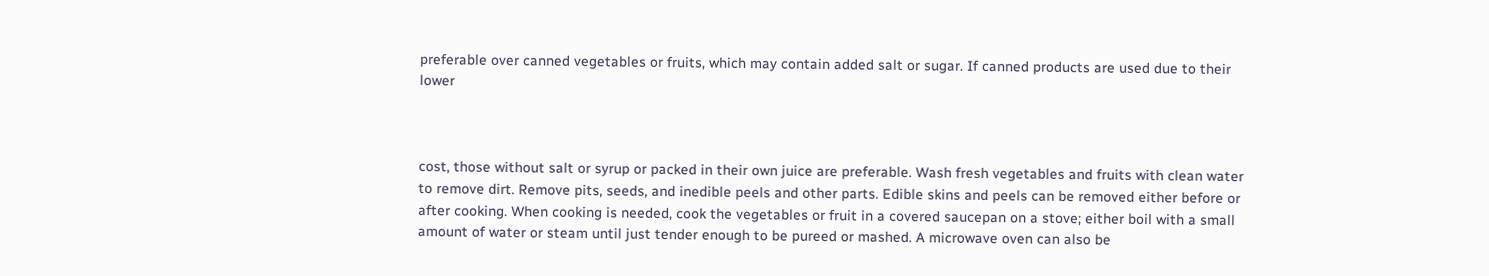preferable over canned vegetables or fruits, which may contain added salt or sugar. If canned products are used due to their lower



cost, those without salt or syrup or packed in their own juice are preferable. Wash fresh vegetables and fruits with clean water to remove dirt. Remove pits, seeds, and inedible peels and other parts. Edible skins and peels can be removed either before or after cooking. When cooking is needed, cook the vegetables or fruit in a covered saucepan on a stove; either boil with a small amount of water or steam until just tender enough to be pureed or mashed. A microwave oven can also be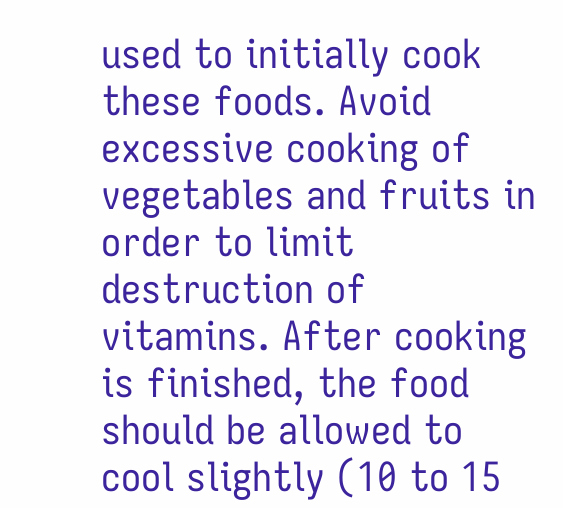used to initially cook these foods. Avoid excessive cooking of vegetables and fruits in order to limit destruction of vitamins. After cooking is finished, the food should be allowed to cool slightly (10 to 15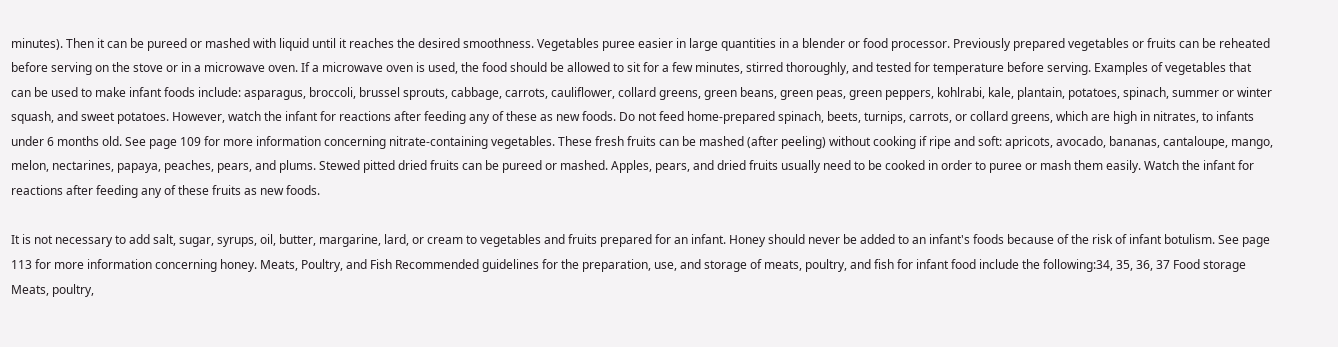minutes). Then it can be pureed or mashed with liquid until it reaches the desired smoothness. Vegetables puree easier in large quantities in a blender or food processor. Previously prepared vegetables or fruits can be reheated before serving on the stove or in a microwave oven. If a microwave oven is used, the food should be allowed to sit for a few minutes, stirred thoroughly, and tested for temperature before serving. Examples of vegetables that can be used to make infant foods include: asparagus, broccoli, brussel sprouts, cabbage, carrots, cauliflower, collard greens, green beans, green peas, green peppers, kohlrabi, kale, plantain, potatoes, spinach, summer or winter squash, and sweet potatoes. However, watch the infant for reactions after feeding any of these as new foods. Do not feed home-prepared spinach, beets, turnips, carrots, or collard greens, which are high in nitrates, to infants under 6 months old. See page 109 for more information concerning nitrate-containing vegetables. These fresh fruits can be mashed (after peeling) without cooking if ripe and soft: apricots, avocado, bananas, cantaloupe, mango, melon, nectarines, papaya, peaches, pears, and plums. Stewed pitted dried fruits can be pureed or mashed. Apples, pears, and dried fruits usually need to be cooked in order to puree or mash them easily. Watch the infant for reactions after feeding any of these fruits as new foods.

It is not necessary to add salt, sugar, syrups, oil, butter, margarine, lard, or cream to vegetables and fruits prepared for an infant. Honey should never be added to an infant's foods because of the risk of infant botulism. See page 113 for more information concerning honey. Meats, Poultry, and Fish Recommended guidelines for the preparation, use, and storage of meats, poultry, and fish for infant food include the following:34, 35, 36, 37 Food storage  Meats, poultry,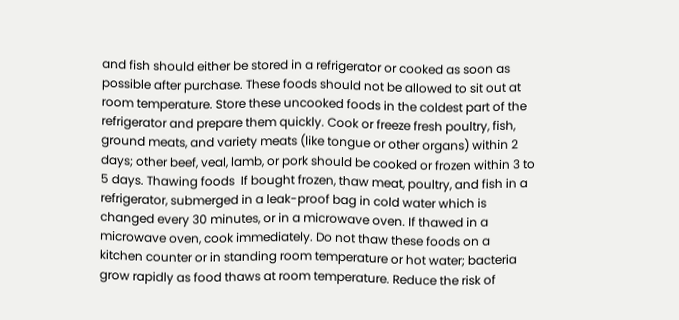and fish should either be stored in a refrigerator or cooked as soon as possible after purchase. These foods should not be allowed to sit out at room temperature. Store these uncooked foods in the coldest part of the refrigerator and prepare them quickly. Cook or freeze fresh poultry, fish, ground meats, and variety meats (like tongue or other organs) within 2 days; other beef, veal, lamb, or pork should be cooked or frozen within 3 to 5 days. Thawing foods  If bought frozen, thaw meat, poultry, and fish in a refrigerator, submerged in a leak-proof bag in cold water which is changed every 30 minutes, or in a microwave oven. If thawed in a microwave oven, cook immediately. Do not thaw these foods on a kitchen counter or in standing room temperature or hot water; bacteria grow rapidly as food thaws at room temperature. Reduce the risk of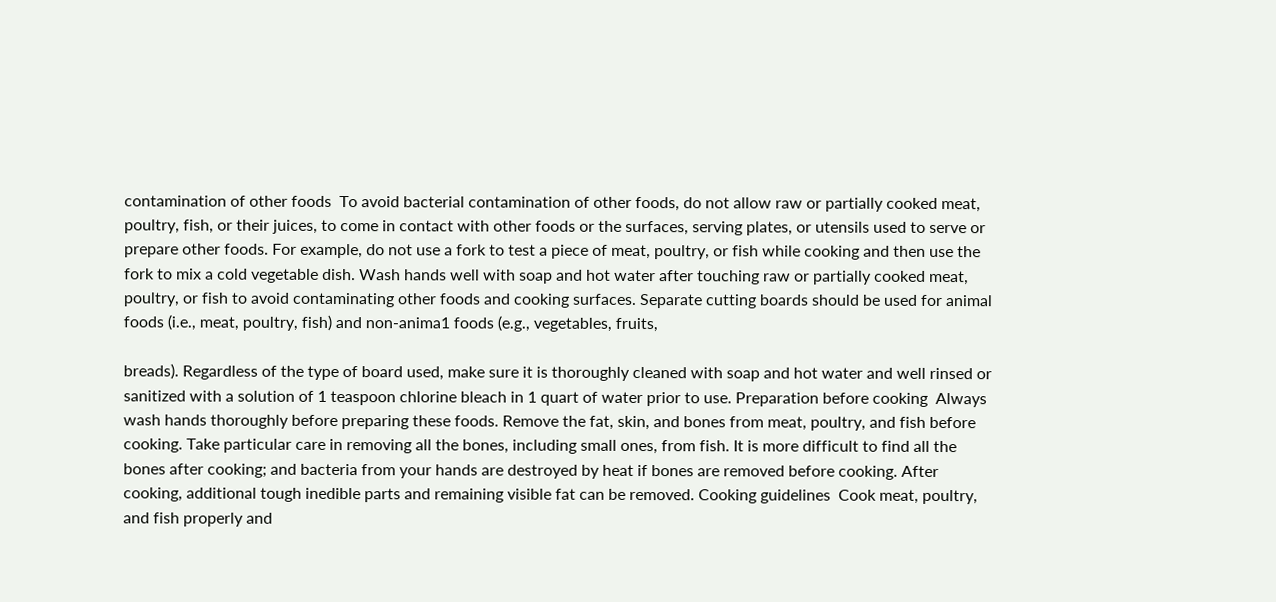contamination of other foods  To avoid bacterial contamination of other foods, do not allow raw or partially cooked meat, poultry, fish, or their juices, to come in contact with other foods or the surfaces, serving plates, or utensils used to serve or prepare other foods. For example, do not use a fork to test a piece of meat, poultry, or fish while cooking and then use the fork to mix a cold vegetable dish. Wash hands well with soap and hot water after touching raw or partially cooked meat, poultry, or fish to avoid contaminating other foods and cooking surfaces. Separate cutting boards should be used for animal foods (i.e., meat, poultry, fish) and non-anima1 foods (e.g., vegetables, fruits,

breads). Regardless of the type of board used, make sure it is thoroughly cleaned with soap and hot water and well rinsed or sanitized with a solution of 1 teaspoon chlorine bleach in 1 quart of water prior to use. Preparation before cooking  Always wash hands thoroughly before preparing these foods. Remove the fat, skin, and bones from meat, poultry, and fish before cooking. Take particular care in removing all the bones, including small ones, from fish. It is more difficult to find all the bones after cooking; and bacteria from your hands are destroyed by heat if bones are removed before cooking. After cooking, additional tough inedible parts and remaining visible fat can be removed. Cooking guidelines  Cook meat, poultry, and fish properly and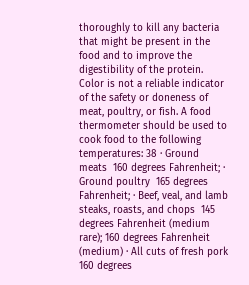thoroughly to kill any bacteria that might be present in the food and to improve the digestibility of the protein. Color is not a reliable indicator of the safety or doneness of meat, poultry, or fish. A food thermometer should be used to cook food to the following temperatures: 38 · Ground meats  160 degrees Fahrenheit; · Ground poultry  165 degrees Fahrenheit; · Beef, veal, and lamb steaks, roasts, and chops  145 degrees Fahrenheit (medium rare); 160 degrees Fahrenheit (medium) · All cuts of fresh pork  160 degrees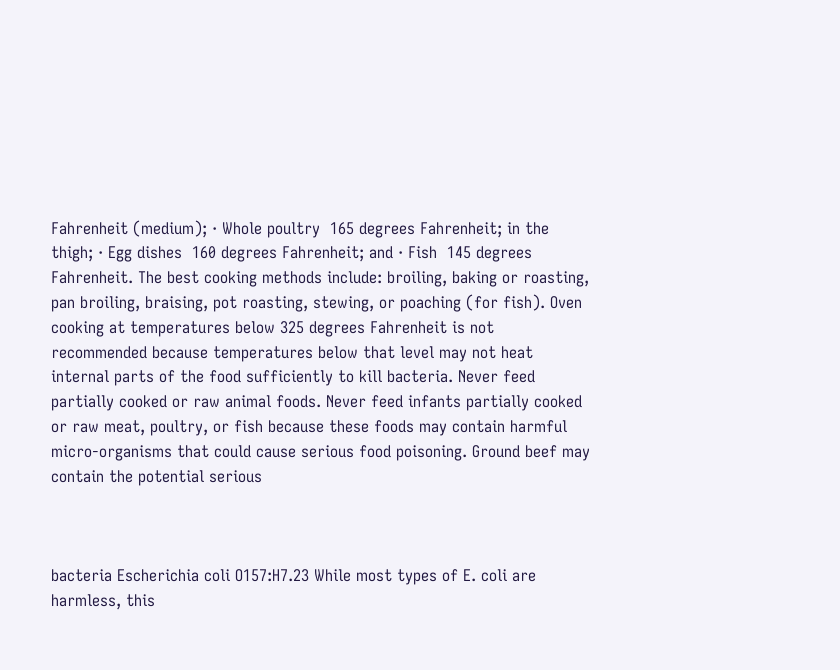Fahrenheit (medium); · Whole poultry  165 degrees Fahrenheit; in the thigh; · Egg dishes  160 degrees Fahrenheit; and · Fish  145 degrees Fahrenheit. The best cooking methods include: broiling, baking or roasting, pan broiling, braising, pot roasting, stewing, or poaching (for fish). Oven cooking at temperatures below 325 degrees Fahrenheit is not recommended because temperatures below that level may not heat internal parts of the food sufficiently to kill bacteria. Never feed partially cooked or raw animal foods. Never feed infants partially cooked or raw meat, poultry, or fish because these foods may contain harmful micro-organisms that could cause serious food poisoning. Ground beef may contain the potential serious



bacteria Escherichia coli O157:H7.23 While most types of E. coli are harmless, this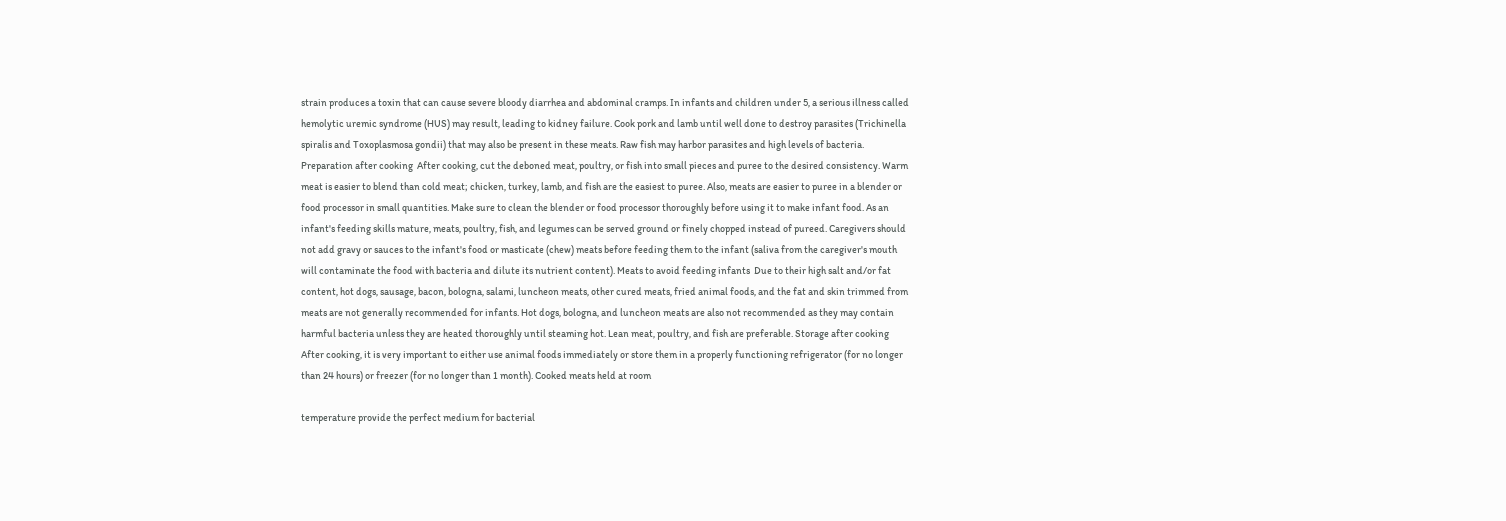strain produces a toxin that can cause severe bloody diarrhea and abdominal cramps. In infants and children under 5, a serious illness called hemolytic uremic syndrome (HUS) may result, leading to kidney failure. Cook pork and lamb until well done to destroy parasites (Trichinella spiralis and Toxoplasmosa gondii) that may also be present in these meats. Raw fish may harbor parasites and high levels of bacteria. Preparation after cooking  After cooking, cut the deboned meat, poultry, or fish into small pieces and puree to the desired consistency. Warm meat is easier to blend than cold meat; chicken, turkey, lamb, and fish are the easiest to puree. Also, meats are easier to puree in a blender or food processor in small quantities. Make sure to clean the blender or food processor thoroughly before using it to make infant food. As an infant's feeding skills mature, meats, poultry, fish, and legumes can be served ground or finely chopped instead of pureed. Caregivers should not add gravy or sauces to the infant's food or masticate (chew) meats before feeding them to the infant (saliva from the caregiver's mouth will contaminate the food with bacteria and dilute its nutrient content). Meats to avoid feeding infants  Due to their high salt and/or fat content, hot dogs, sausage, bacon, bologna, salami, luncheon meats, other cured meats, fried animal foods, and the fat and skin trimmed from meats are not generally recommended for infants. Hot dogs, bologna, and luncheon meats are also not recommended as they may contain harmful bacteria unless they are heated thoroughly until steaming hot. Lean meat, poultry, and fish are preferable. Storage after cooking  After cooking, it is very important to either use animal foods immediately or store them in a properly functioning refrigerator (for no longer than 24 hours) or freezer (for no longer than 1 month). Cooked meats held at room

temperature provide the perfect medium for bacterial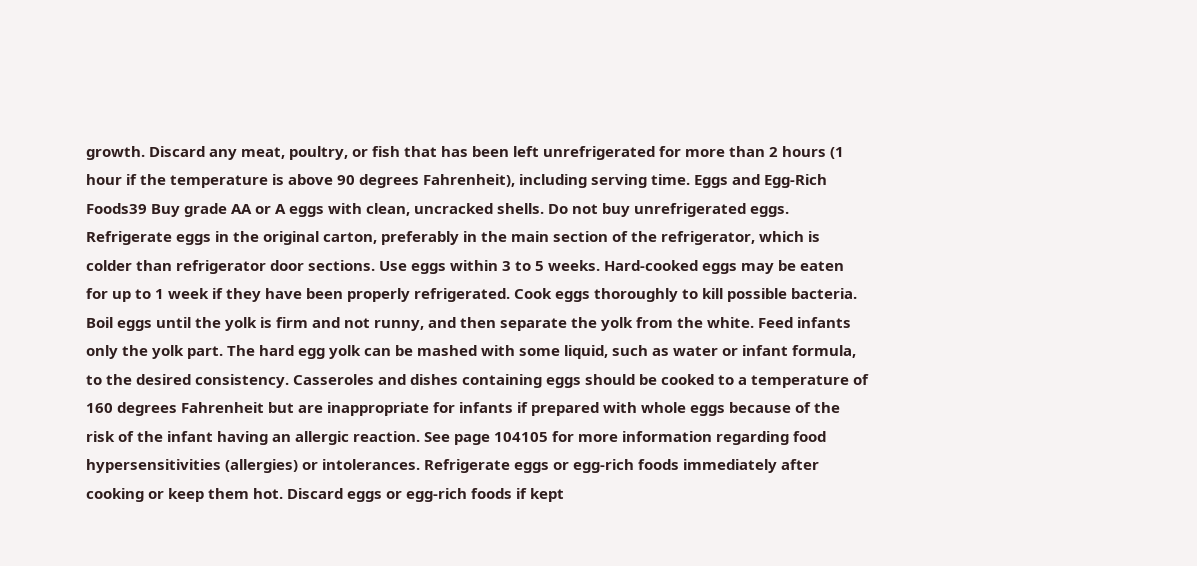growth. Discard any meat, poultry, or fish that has been left unrefrigerated for more than 2 hours (1 hour if the temperature is above 90 degrees Fahrenheit), including serving time. Eggs and Egg-Rich Foods39 Buy grade AA or A eggs with clean, uncracked shells. Do not buy unrefrigerated eggs. Refrigerate eggs in the original carton, preferably in the main section of the refrigerator, which is colder than refrigerator door sections. Use eggs within 3 to 5 weeks. Hard-cooked eggs may be eaten for up to 1 week if they have been properly refrigerated. Cook eggs thoroughly to kill possible bacteria. Boil eggs until the yolk is firm and not runny, and then separate the yolk from the white. Feed infants only the yolk part. The hard egg yolk can be mashed with some liquid, such as water or infant formula, to the desired consistency. Casseroles and dishes containing eggs should be cooked to a temperature of 160 degrees Fahrenheit but are inappropriate for infants if prepared with whole eggs because of the risk of the infant having an allergic reaction. See page 104105 for more information regarding food hypersensitivities (allergies) or intolerances. Refrigerate eggs or egg-rich foods immediately after cooking or keep them hot. Discard eggs or egg-rich foods if kept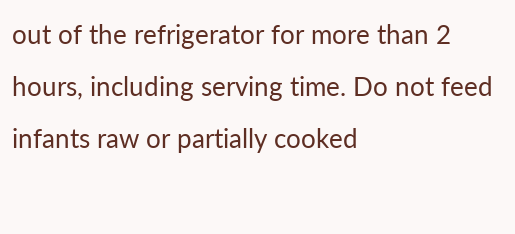out of the refrigerator for more than 2 hours, including serving time. Do not feed infants raw or partially cooked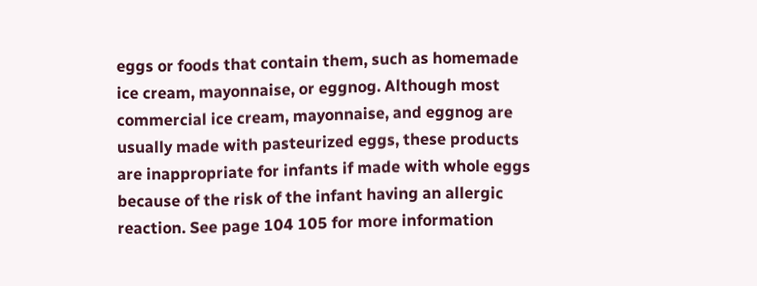eggs or foods that contain them, such as homemade ice cream, mayonnaise, or eggnog. Although most commercial ice cream, mayonnaise, and eggnog are usually made with pasteurized eggs, these products are inappropriate for infants if made with whole eggs because of the risk of the infant having an allergic reaction. See page 104 105 for more information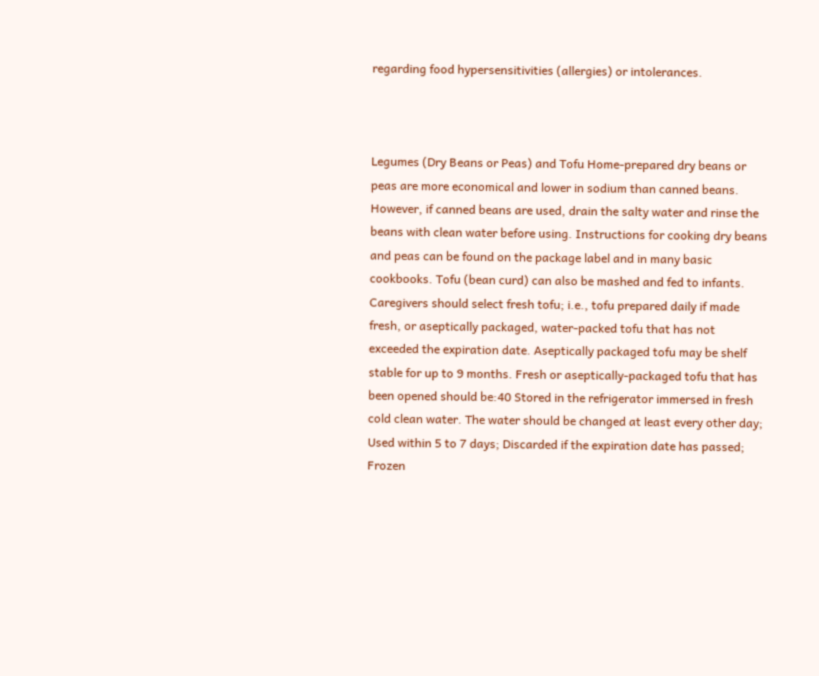regarding food hypersensitivities (allergies) or intolerances.



Legumes (Dry Beans or Peas) and Tofu Home-prepared dry beans or peas are more economical and lower in sodium than canned beans. However, if canned beans are used, drain the salty water and rinse the beans with clean water before using. Instructions for cooking dry beans and peas can be found on the package label and in many basic cookbooks. Tofu (bean curd) can also be mashed and fed to infants. Caregivers should select fresh tofu; i.e., tofu prepared daily if made fresh, or aseptically packaged, water-packed tofu that has not exceeded the expiration date. Aseptically packaged tofu may be shelf stable for up to 9 months. Fresh or aseptically-packaged tofu that has been opened should be:40 Stored in the refrigerator immersed in fresh cold clean water. The water should be changed at least every other day; Used within 5 to 7 days; Discarded if the expiration date has passed; Frozen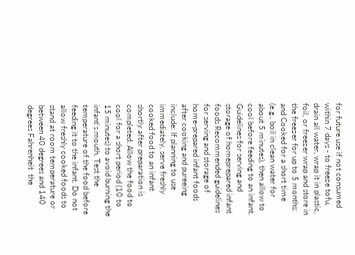for future use if not consumed within 7 days - to freeze tofu, drain all water, wrap it in plastic, foil, or freezer wrap and store in the freezer for up to 5 months; and Cooked for a short time (e.g., boil in clean water for about 5 minutes), then allow to cool before feeding to an infant. Guidelines for serving and storage of homeprepared infant foods Recommended guidelines for serving and storage of home-prepared infant foods after cooking and pureeing include: If planning to use immediately, serve freshly cooked food to an infant shortly after preparation is completed. Allow the food to cool for a short period (10 to 15 minutes) to avoid burning the infant's mouth. Test the temperature of the food before feeding it to the infant. Do not allow freshly cooked foods to stand at room temperature or between 40 degrees and 140 degrees Fahrenheit  the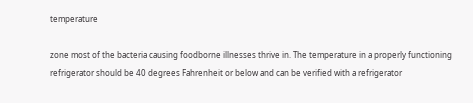temperature

zone most of the bacteria causing foodborne illnesses thrive in. The temperature in a properly functioning refrigerator should be 40 degrees Fahrenheit or below and can be verified with a refrigerator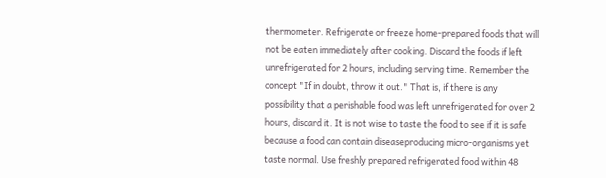thermometer. Refrigerate or freeze home-prepared foods that will not be eaten immediately after cooking. Discard the foods if left unrefrigerated for 2 hours, including serving time. Remember the concept "If in doubt, throw it out." That is, if there is any possibility that a perishable food was left unrefrigerated for over 2 hours, discard it. It is not wise to taste the food to see if it is safe because a food can contain diseaseproducing micro-organisms yet taste normal. Use freshly prepared refrigerated food within 48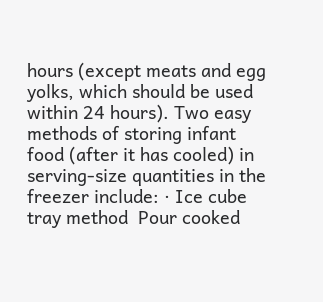hours (except meats and egg yolks, which should be used within 24 hours). Two easy methods of storing infant food (after it has cooled) in serving-size quantities in the freezer include: · Ice cube tray method  Pour cooked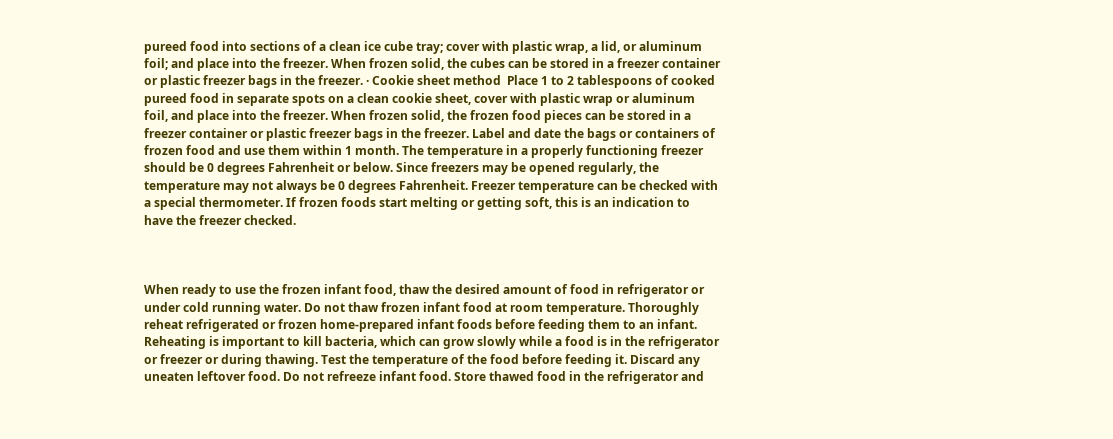pureed food into sections of a clean ice cube tray; cover with plastic wrap, a lid, or aluminum foil; and place into the freezer. When frozen solid, the cubes can be stored in a freezer container or plastic freezer bags in the freezer. · Cookie sheet method  Place 1 to 2 tablespoons of cooked pureed food in separate spots on a clean cookie sheet, cover with plastic wrap or aluminum foil, and place into the freezer. When frozen solid, the frozen food pieces can be stored in a freezer container or plastic freezer bags in the freezer. Label and date the bags or containers of frozen food and use them within 1 month. The temperature in a properly functioning freezer should be 0 degrees Fahrenheit or below. Since freezers may be opened regularly, the temperature may not always be 0 degrees Fahrenheit. Freezer temperature can be checked with a special thermometer. If frozen foods start melting or getting soft, this is an indication to have the freezer checked.



When ready to use the frozen infant food, thaw the desired amount of food in refrigerator or under cold running water. Do not thaw frozen infant food at room temperature. Thoroughly reheat refrigerated or frozen home-prepared infant foods before feeding them to an infant. Reheating is important to kill bacteria, which can grow slowly while a food is in the refrigerator or freezer or during thawing. Test the temperature of the food before feeding it. Discard any uneaten leftover food. Do not refreeze infant food. Store thawed food in the refrigerator and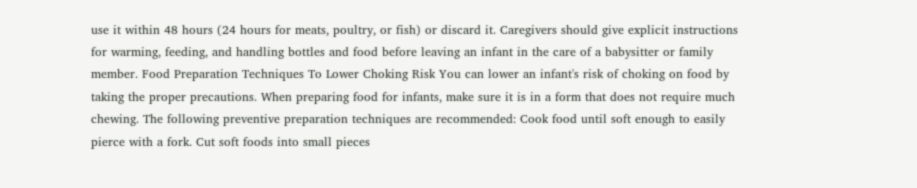use it within 48 hours (24 hours for meats, poultry, or fish) or discard it. Caregivers should give explicit instructions for warming, feeding, and handling bottles and food before leaving an infant in the care of a babysitter or family member. Food Preparation Techniques To Lower Choking Risk You can lower an infant's risk of choking on food by taking the proper precautions. When preparing food for infants, make sure it is in a form that does not require much chewing. The following preventive preparation techniques are recommended: Cook food until soft enough to easily pierce with a fork. Cut soft foods into small pieces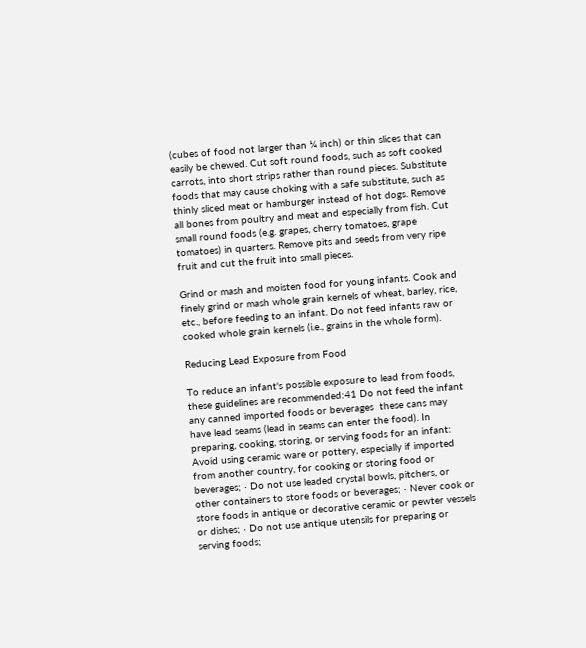(cubes of food not larger than ¼ inch) or thin slices that can easily be chewed. Cut soft round foods, such as soft cooked carrots, into short strips rather than round pieces. Substitute foods that may cause choking with a safe substitute, such as thinly sliced meat or hamburger instead of hot dogs. Remove all bones from poultry and meat and especially from fish. Cut small round foods (e.g. grapes, cherry tomatoes, grape tomatoes) in quarters. Remove pits and seeds from very ripe fruit and cut the fruit into small pieces.

Grind or mash and moisten food for young infants. Cook and finely grind or mash whole grain kernels of wheat, barley, rice, etc., before feeding to an infant. Do not feed infants raw or cooked whole grain kernels (i.e., grains in the whole form).

Reducing Lead Exposure from Food

To reduce an infant's possible exposure to lead from foods, these guidelines are recommended:41 Do not feed the infant any canned imported foods or beverages  these cans may have lead seams (lead in seams can enter the food). In preparing, cooking, storing, or serving foods for an infant: Avoid using ceramic ware or pottery, especially if imported from another country, for cooking or storing food or beverages; · Do not use leaded crystal bowls, pitchers, or other containers to store foods or beverages; · Never cook or store foods in antique or decorative ceramic or pewter vessels or dishes; · Do not use antique utensils for preparing or serving foods;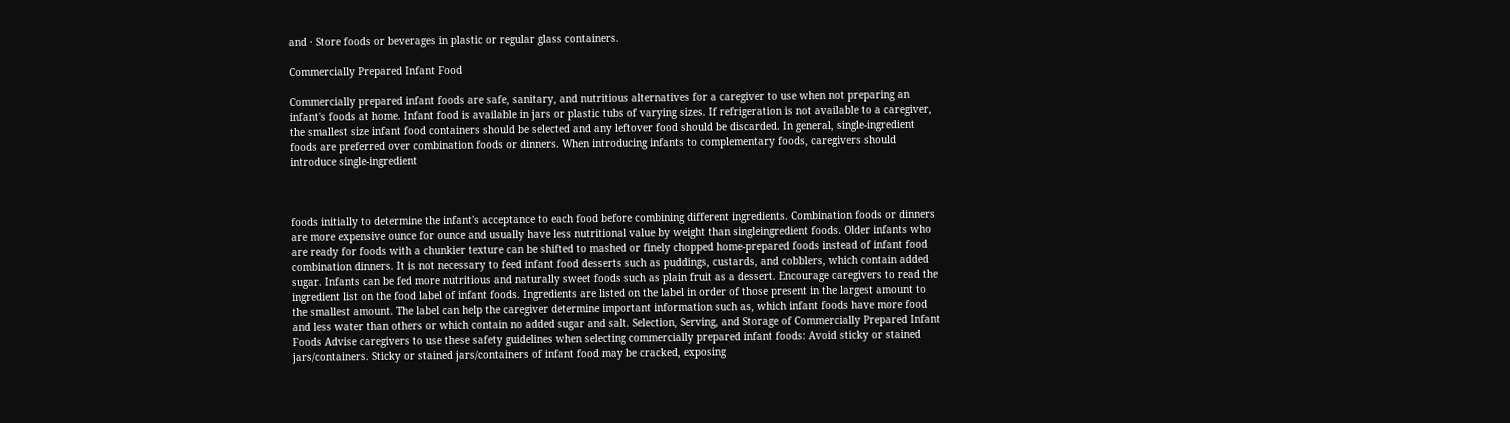and · Store foods or beverages in plastic or regular glass containers.

Commercially Prepared Infant Food

Commercially prepared infant foods are safe, sanitary, and nutritious alternatives for a caregiver to use when not preparing an infant's foods at home. Infant food is available in jars or plastic tubs of varying sizes. If refrigeration is not available to a caregiver, the smallest size infant food containers should be selected and any leftover food should be discarded. In general, single-ingredient foods are preferred over combination foods or dinners. When introducing infants to complementary foods, caregivers should introduce single-ingredient



foods initially to determine the infant's acceptance to each food before combining different ingredients. Combination foods or dinners are more expensive ounce for ounce and usually have less nutritional value by weight than singleingredient foods. Older infants who are ready for foods with a chunkier texture can be shifted to mashed or finely chopped home-prepared foods instead of infant food combination dinners. It is not necessary to feed infant food desserts such as puddings, custards, and cobblers, which contain added sugar. Infants can be fed more nutritious and naturally sweet foods such as plain fruit as a dessert. Encourage caregivers to read the ingredient list on the food label of infant foods. Ingredients are listed on the label in order of those present in the largest amount to the smallest amount. The label can help the caregiver determine important information such as, which infant foods have more food and less water than others or which contain no added sugar and salt. Selection, Serving, and Storage of Commercially Prepared Infant Foods Advise caregivers to use these safety guidelines when selecting commercially prepared infant foods: Avoid sticky or stained jars/containers. Sticky or stained jars/containers of infant food may be cracked, exposing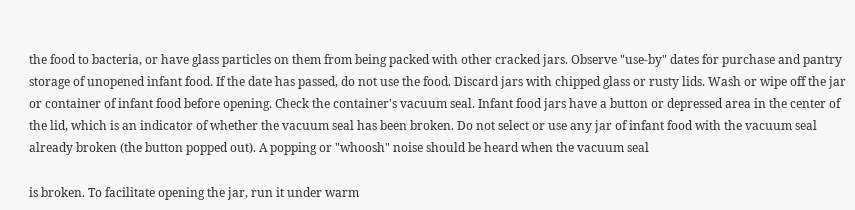the food to bacteria, or have glass particles on them from being packed with other cracked jars. Observe "use-by" dates for purchase and pantry storage of unopened infant food. If the date has passed, do not use the food. Discard jars with chipped glass or rusty lids. Wash or wipe off the jar or container of infant food before opening. Check the container's vacuum seal. Infant food jars have a button or depressed area in the center of the lid, which is an indicator of whether the vacuum seal has been broken. Do not select or use any jar of infant food with the vacuum seal already broken (the button popped out). A popping or "whoosh" noise should be heard when the vacuum seal

is broken. To facilitate opening the jar, run it under warm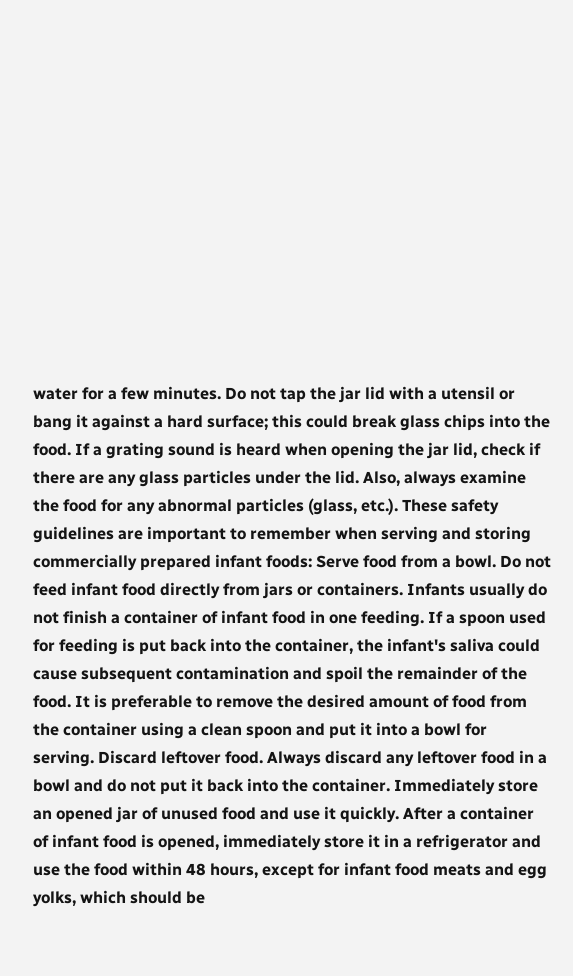water for a few minutes. Do not tap the jar lid with a utensil or bang it against a hard surface; this could break glass chips into the food. If a grating sound is heard when opening the jar lid, check if there are any glass particles under the lid. Also, always examine the food for any abnormal particles (glass, etc.). These safety guidelines are important to remember when serving and storing commercially prepared infant foods: Serve food from a bowl. Do not feed infant food directly from jars or containers. Infants usually do not finish a container of infant food in one feeding. If a spoon used for feeding is put back into the container, the infant's saliva could cause subsequent contamination and spoil the remainder of the food. It is preferable to remove the desired amount of food from the container using a clean spoon and put it into a bowl for serving. Discard leftover food. Always discard any leftover food in a bowl and do not put it back into the container. Immediately store an opened jar of unused food and use it quickly. After a container of infant food is opened, immediately store it in a refrigerator and use the food within 48 hours, except for infant food meats and egg yolks, which should be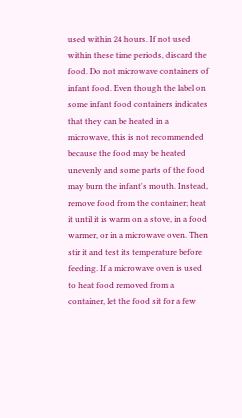used within 24 hours. If not used within these time periods, discard the food. Do not microwave containers of infant food. Even though the label on some infant food containers indicates that they can be heated in a microwave, this is not recommended because the food may be heated unevenly and some parts of the food may burn the infant's mouth. Instead, remove food from the container; heat it until it is warm on a stove, in a food warmer, or in a microwave oven. Then stir it and test its temperature before feeding. If a microwave oven is used to heat food removed from a container, let the food sit for a few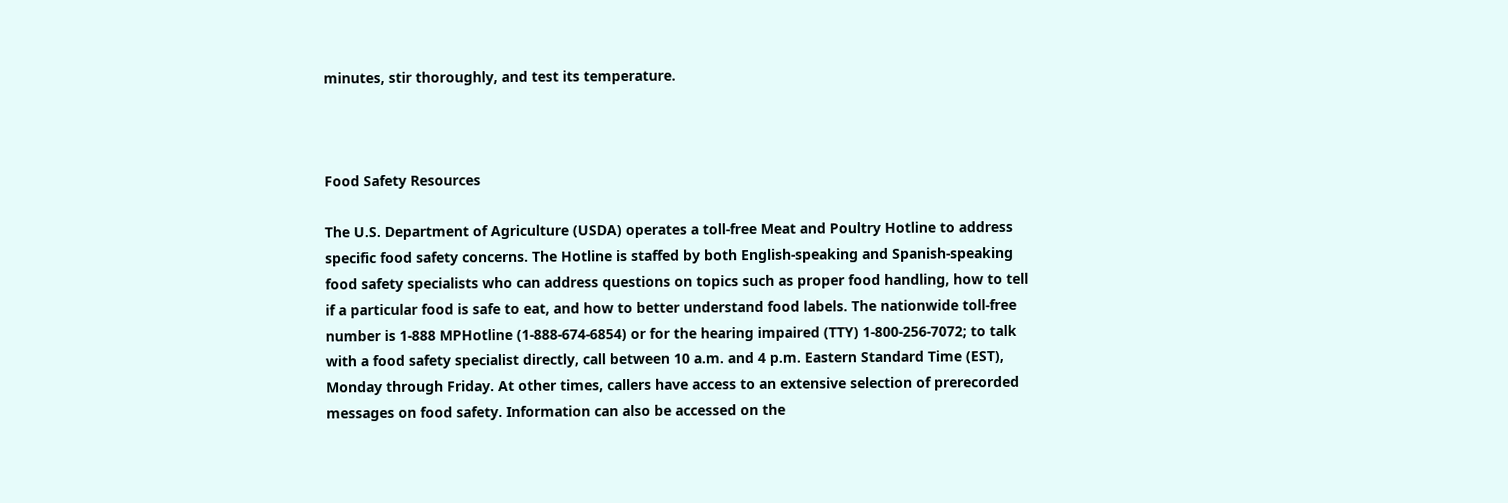minutes, stir thoroughly, and test its temperature.



Food Safety Resources

The U.S. Department of Agriculture (USDA) operates a toll-free Meat and Poultry Hotline to address specific food safety concerns. The Hotline is staffed by both English-speaking and Spanish-speaking food safety specialists who can address questions on topics such as proper food handling, how to tell if a particular food is safe to eat, and how to better understand food labels. The nationwide toll-free number is 1-888 MPHotline (1-888-674-6854) or for the hearing impaired (TTY) 1-800-256-7072; to talk with a food safety specialist directly, call between 10 a.m. and 4 p.m. Eastern Standard Time (EST), Monday through Friday. At other times, callers have access to an extensive selection of prerecorded messages on food safety. Information can also be accessed on the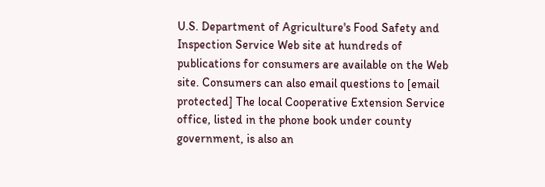U.S. Department of Agriculture's Food Safety and Inspection Service Web site at hundreds of publications for consumers are available on the Web site. Consumers can also email questions to [email protected] The local Cooperative Extension Service office, listed in the phone book under county government, is also an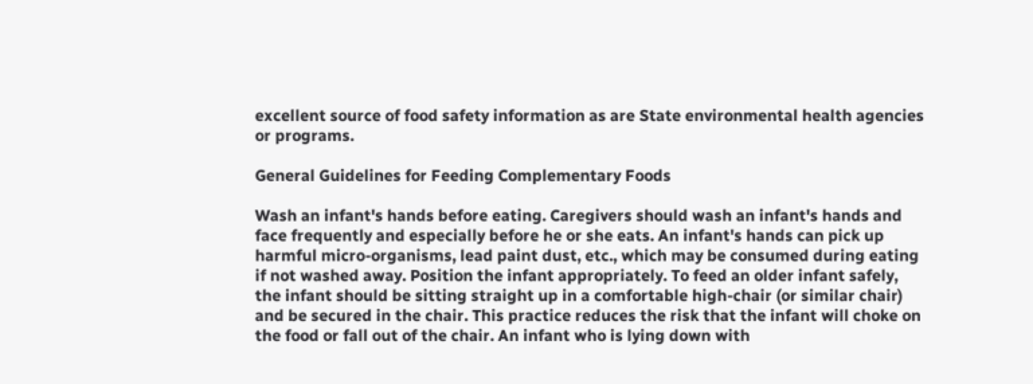excellent source of food safety information as are State environmental health agencies or programs.

General Guidelines for Feeding Complementary Foods

Wash an infant's hands before eating. Caregivers should wash an infant's hands and face frequently and especially before he or she eats. An infant's hands can pick up harmful micro-organisms, lead paint dust, etc., which may be consumed during eating if not washed away. Position the infant appropriately. To feed an older infant safely, the infant should be sitting straight up in a comfortable high-chair (or similar chair) and be secured in the chair. This practice reduces the risk that the infant will choke on the food or fall out of the chair. An infant who is lying down with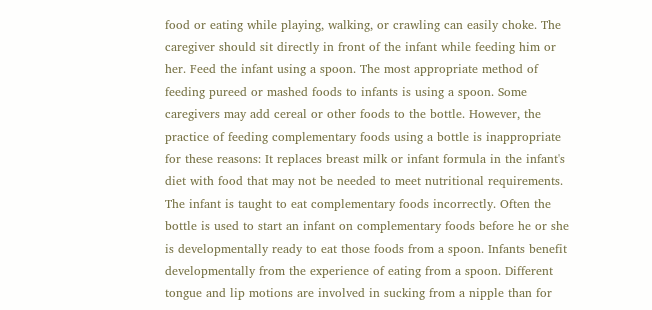food or eating while playing, walking, or crawling can easily choke. The caregiver should sit directly in front of the infant while feeding him or her. Feed the infant using a spoon. The most appropriate method of feeding pureed or mashed foods to infants is using a spoon. Some caregivers may add cereal or other foods to the bottle. However, the practice of feeding complementary foods using a bottle is inappropriate for these reasons: It replaces breast milk or infant formula in the infant's diet with food that may not be needed to meet nutritional requirements. The infant is taught to eat complementary foods incorrectly. Often the bottle is used to start an infant on complementary foods before he or she is developmentally ready to eat those foods from a spoon. Infants benefit developmentally from the experience of eating from a spoon. Different tongue and lip motions are involved in sucking from a nipple than for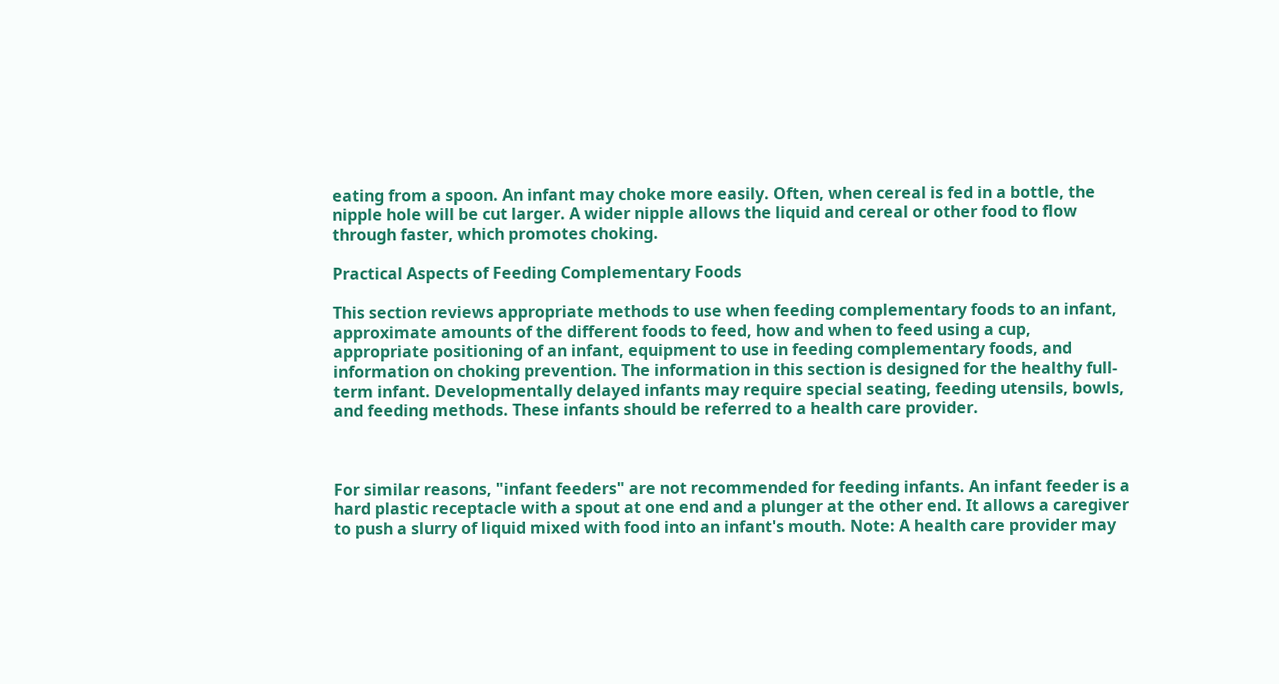eating from a spoon. An infant may choke more easily. Often, when cereal is fed in a bottle, the nipple hole will be cut larger. A wider nipple allows the liquid and cereal or other food to flow through faster, which promotes choking.

Practical Aspects of Feeding Complementary Foods

This section reviews appropriate methods to use when feeding complementary foods to an infant, approximate amounts of the different foods to feed, how and when to feed using a cup, appropriate positioning of an infant, equipment to use in feeding complementary foods, and information on choking prevention. The information in this section is designed for the healthy full-term infant. Developmentally delayed infants may require special seating, feeding utensils, bowls, and feeding methods. These infants should be referred to a health care provider.



For similar reasons, "infant feeders" are not recommended for feeding infants. An infant feeder is a hard plastic receptacle with a spout at one end and a plunger at the other end. It allows a caregiver to push a slurry of liquid mixed with food into an infant's mouth. Note: A health care provider may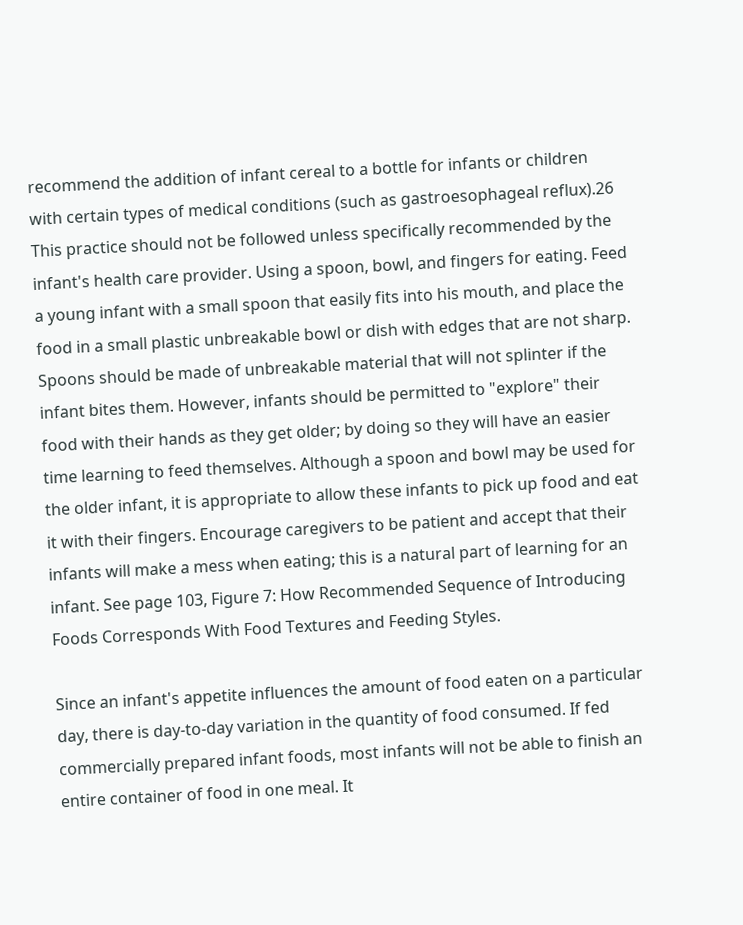recommend the addition of infant cereal to a bottle for infants or children with certain types of medical conditions (such as gastroesophageal reflux).26 This practice should not be followed unless specifically recommended by the infant's health care provider. Using a spoon, bowl, and fingers for eating. Feed a young infant with a small spoon that easily fits into his mouth, and place the food in a small plastic unbreakable bowl or dish with edges that are not sharp. Spoons should be made of unbreakable material that will not splinter if the infant bites them. However, infants should be permitted to "explore" their food with their hands as they get older; by doing so they will have an easier time learning to feed themselves. Although a spoon and bowl may be used for the older infant, it is appropriate to allow these infants to pick up food and eat it with their fingers. Encourage caregivers to be patient and accept that their infants will make a mess when eating; this is a natural part of learning for an infant. See page 103, Figure 7: How Recommended Sequence of Introducing Foods Corresponds With Food Textures and Feeding Styles.

Since an infant's appetite influences the amount of food eaten on a particular day, there is day-to-day variation in the quantity of food consumed. If fed commercially prepared infant foods, most infants will not be able to finish an entire container of food in one meal. It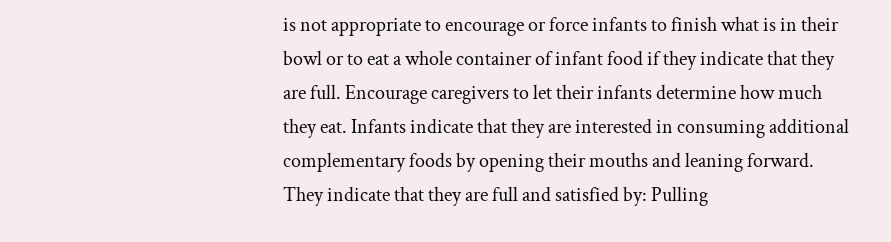is not appropriate to encourage or force infants to finish what is in their bowl or to eat a whole container of infant food if they indicate that they are full. Encourage caregivers to let their infants determine how much they eat. Infants indicate that they are interested in consuming additional complementary foods by opening their mouths and leaning forward. They indicate that they are full and satisfied by: Pulling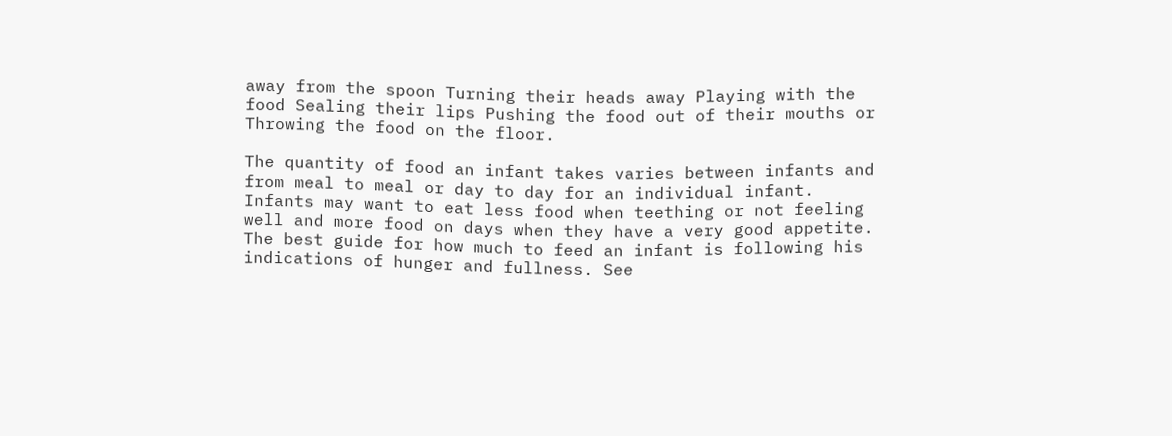away from the spoon Turning their heads away Playing with the food Sealing their lips Pushing the food out of their mouths or Throwing the food on the floor.

The quantity of food an infant takes varies between infants and from meal to meal or day to day for an individual infant. Infants may want to eat less food when teething or not feeling well and more food on days when they have a very good appetite. The best guide for how much to feed an infant is following his indications of hunger and fullness. See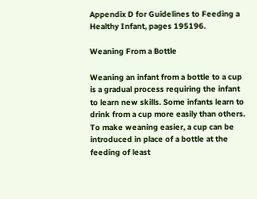Appendix D for Guidelines to Feeding a Healthy Infant, pages 195196.

Weaning From a Bottle

Weaning an infant from a bottle to a cup is a gradual process requiring the infant to learn new skills. Some infants learn to drink from a cup more easily than others. To make weaning easier, a cup can be introduced in place of a bottle at the feeding of least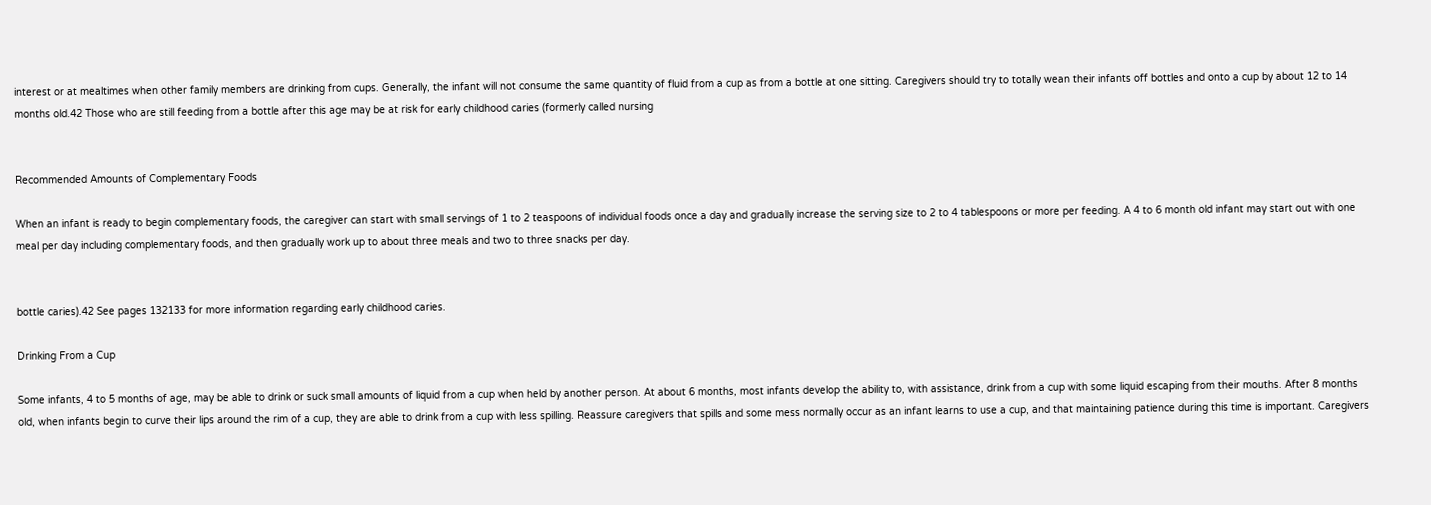interest or at mealtimes when other family members are drinking from cups. Generally, the infant will not consume the same quantity of fluid from a cup as from a bottle at one sitting. Caregivers should try to totally wean their infants off bottles and onto a cup by about 12 to 14 months old.42 Those who are still feeding from a bottle after this age may be at risk for early childhood caries (formerly called nursing


Recommended Amounts of Complementary Foods

When an infant is ready to begin complementary foods, the caregiver can start with small servings of 1 to 2 teaspoons of individual foods once a day and gradually increase the serving size to 2 to 4 tablespoons or more per feeding. A 4 to 6 month old infant may start out with one meal per day including complementary foods, and then gradually work up to about three meals and two to three snacks per day.


bottle caries).42 See pages 132133 for more information regarding early childhood caries.

Drinking From a Cup

Some infants, 4 to 5 months of age, may be able to drink or suck small amounts of liquid from a cup when held by another person. At about 6 months, most infants develop the ability to, with assistance, drink from a cup with some liquid escaping from their mouths. After 8 months old, when infants begin to curve their lips around the rim of a cup, they are able to drink from a cup with less spilling. Reassure caregivers that spills and some mess normally occur as an infant learns to use a cup, and that maintaining patience during this time is important. Caregivers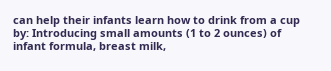can help their infants learn how to drink from a cup by: Introducing small amounts (1 to 2 ounces) of infant formula, breast milk,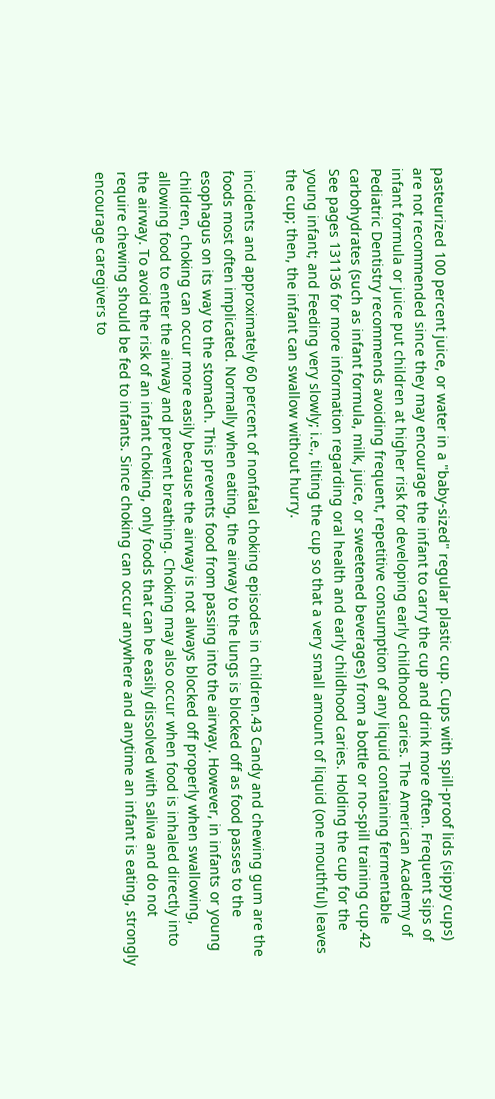pasteurized 100 percent juice, or water in a "baby-sized" regular plastic cup. Cups with spill-proof lids (sippy cups) are not recommended since they may encourage the infant to carry the cup and drink more often. Frequent sips of infant formula or juice put children at higher risk for developing early childhood caries. The American Academy of Pediatric Dentistry recommends avoiding frequent, repetitive consumption of any liquid containing fermentable carbohydrates (such as infant formula, milk, juice, or sweetened beverages) from a bottle or no-spill training cup.42 See pages 131136 for more information regarding oral health and early childhood caries. Holding the cup for the young infant; and Feeding very slowly; i.e., tilting the cup so that a very small amount of liquid (one mouthful) leaves the cup; then, the infant can swallow without hurry.

incidents and approximately 60 percent of nonfatal choking episodes in children.43 Candy and chewing gum are the foods most often implicated. Normally when eating, the airway to the lungs is blocked off as food passes to the esophagus on its way to the stomach. This prevents food from passing into the airway. However, in infants or young children, choking can occur more easily because the airway is not always blocked off properly when swallowing, allowing food to enter the airway and prevent breathing. Choking may also occur when food is inhaled directly into the airway. To avoid the risk of an infant choking, only foods that can be easily dissolved with saliva and do not require chewing should be fed to infants. Since choking can occur anywhere and anytime an infant is eating, strongly encourage caregivers to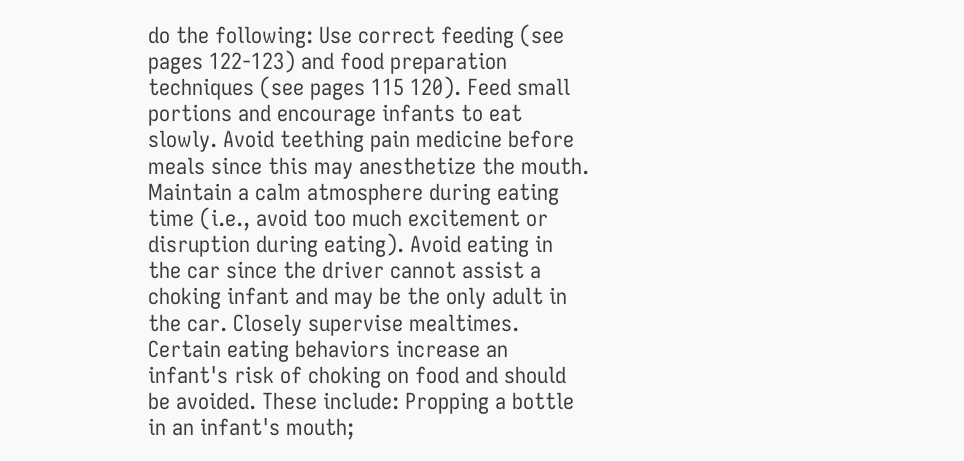do the following: Use correct feeding (see pages 122-123) and food preparation techniques (see pages 115 120). Feed small portions and encourage infants to eat slowly. Avoid teething pain medicine before meals since this may anesthetize the mouth. Maintain a calm atmosphere during eating time (i.e., avoid too much excitement or disruption during eating). Avoid eating in the car since the driver cannot assist a choking infant and may be the only adult in the car. Closely supervise mealtimes. Certain eating behaviors increase an infant's risk of choking on food and should be avoided. These include: Propping a bottle in an infant's mouth;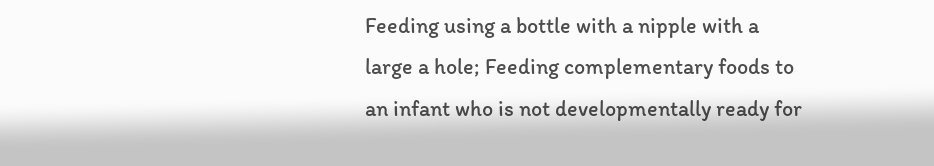Feeding using a bottle with a nipple with a large a hole; Feeding complementary foods to an infant who is not developmentally ready for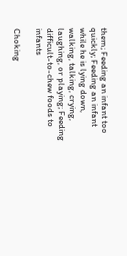them; Feeding an infant too quickly; Feeding an infant while he is lying down, walking, talking, crying, laughing, or playing; Feeding difficult-to-chew foods to infants

Choking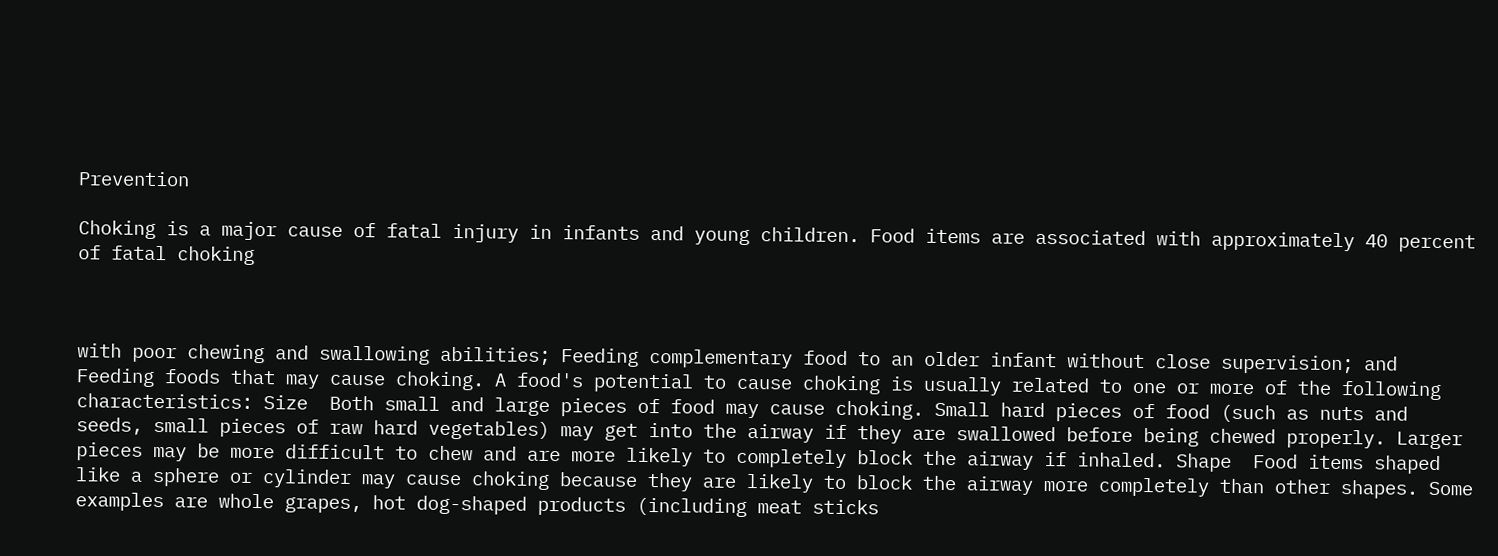Prevention

Choking is a major cause of fatal injury in infants and young children. Food items are associated with approximately 40 percent of fatal choking



with poor chewing and swallowing abilities; Feeding complementary food to an older infant without close supervision; and Feeding foods that may cause choking. A food's potential to cause choking is usually related to one or more of the following characteristics: Size  Both small and large pieces of food may cause choking. Small hard pieces of food (such as nuts and seeds, small pieces of raw hard vegetables) may get into the airway if they are swallowed before being chewed properly. Larger pieces may be more difficult to chew and are more likely to completely block the airway if inhaled. Shape  Food items shaped like a sphere or cylinder may cause choking because they are likely to block the airway more completely than other shapes. Some examples are whole grapes, hot dog-shaped products (including meat sticks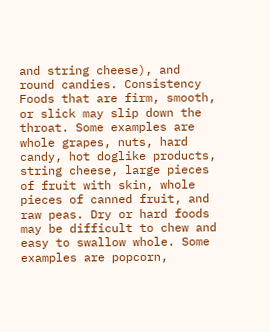and string cheese), and round candies. Consistency  Foods that are firm, smooth, or slick may slip down the throat. Some examples are whole grapes, nuts, hard candy, hot doglike products, string cheese, large pieces of fruit with skin, whole pieces of canned fruit, and raw peas. Dry or hard foods may be difficult to chew and easy to swallow whole. Some examples are popcorn,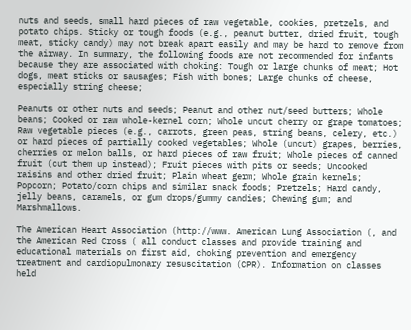nuts and seeds, small hard pieces of raw vegetable, cookies, pretzels, and potato chips. Sticky or tough foods (e.g., peanut butter, dried fruit, tough meat, sticky candy) may not break apart easily and may be hard to remove from the airway. In summary, the following foods are not recommended for infants because they are associated with choking: Tough or large chunks of meat; Hot dogs, meat sticks or sausages; Fish with bones; Large chunks of cheese, especially string cheese;

Peanuts or other nuts and seeds; Peanut and other nut/seed butters; Whole beans; Cooked or raw whole-kernel corn; Whole uncut cherry or grape tomatoes; Raw vegetable pieces (e.g., carrots, green peas, string beans, celery, etc.) or hard pieces of partially cooked vegetables; Whole (uncut) grapes, berries, cherries or melon balls, or hard pieces of raw fruit; Whole pieces of canned fruit (cut them up instead); Fruit pieces with pits or seeds; Uncooked raisins and other dried fruit; Plain wheat germ; Whole grain kernels; Popcorn; Potato/corn chips and similar snack foods; Pretzels; Hard candy, jelly beans, caramels, or gum drops/gummy candies; Chewing gum; and Marshmallows.

The American Heart Association (http://www. American Lung Association (, and the American Red Cross ( all conduct classes and provide training and educational materials on first aid, choking prevention and emergency treatment and cardiopulmonary resuscitation (CPR). Information on classes held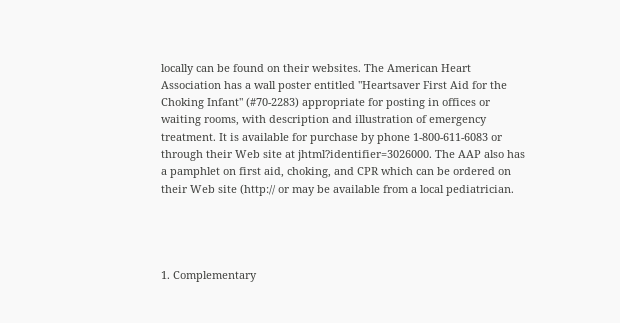locally can be found on their websites. The American Heart Association has a wall poster entitled "Heartsaver First Aid for the Choking Infant" (#70-2283) appropriate for posting in offices or waiting rooms, with description and illustration of emergency treatment. It is available for purchase by phone 1-800-611-6083 or through their Web site at jhtml?identifier=3026000. The AAP also has a pamphlet on first aid, choking, and CPR which can be ordered on their Web site (http:// or may be available from a local pediatrician.




1. Complementary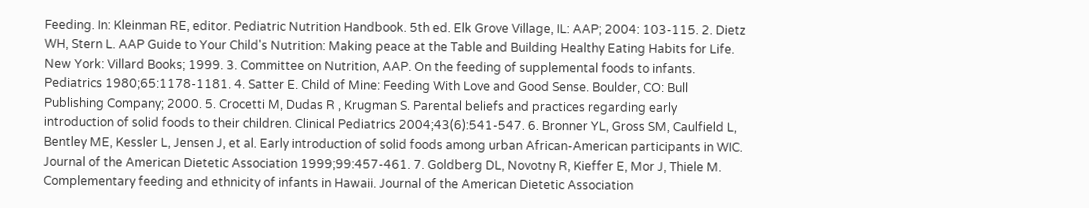Feeding. In: Kleinman RE, editor. Pediatric Nutrition Handbook. 5th ed. Elk Grove Village, IL: AAP; 2004: 103-115. 2. Dietz WH, Stern L. AAP Guide to Your Child's Nutrition: Making peace at the Table and Building Healthy Eating Habits for Life. New York: Villard Books; 1999. 3. Committee on Nutrition, AAP. On the feeding of supplemental foods to infants. Pediatrics 1980;65:1178-1181. 4. Satter E. Child of Mine: Feeding With Love and Good Sense. Boulder, CO: Bull Publishing Company; 2000. 5. Crocetti M, Dudas R , Krugman S. Parental beliefs and practices regarding early introduction of solid foods to their children. Clinical Pediatrics 2004;43(6):541-547. 6. Bronner YL, Gross SM, Caulfield L, Bentley ME, Kessler L, Jensen J, et al. Early introduction of solid foods among urban African-American participants in WIC. Journal of the American Dietetic Association 1999;99:457-461. 7. Goldberg DL, Novotny R, Kieffer E, Mor J, Thiele M. Complementary feeding and ethnicity of infants in Hawaii. Journal of the American Dietetic Association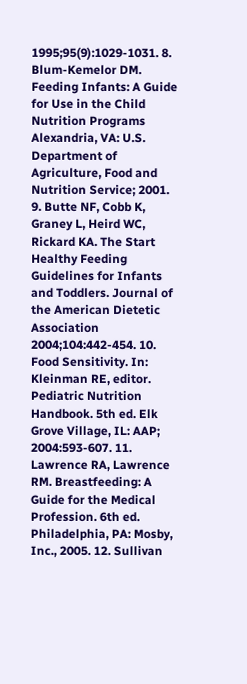1995;95(9):1029-1031. 8. Blum-Kemelor DM. Feeding Infants: A Guide for Use in the Child Nutrition Programs Alexandria, VA: U.S. Department of Agriculture, Food and Nutrition Service; 2001. 9. Butte NF, Cobb K, Graney L, Heird WC, Rickard KA. The Start Healthy Feeding Guidelines for Infants and Toddlers. Journal of the American Dietetic Association 2004;104:442-454. 10. Food Sensitivity. In: Kleinman RE, editor. Pediatric Nutrition Handbook. 5th ed. Elk Grove Village, IL: AAP; 2004:593-607. 11. Lawrence RA, Lawrence RM. Breastfeeding: A Guide for the Medical Profession. 6th ed. Philadelphia, PA: Mosby, Inc., 2005. 12. Sullivan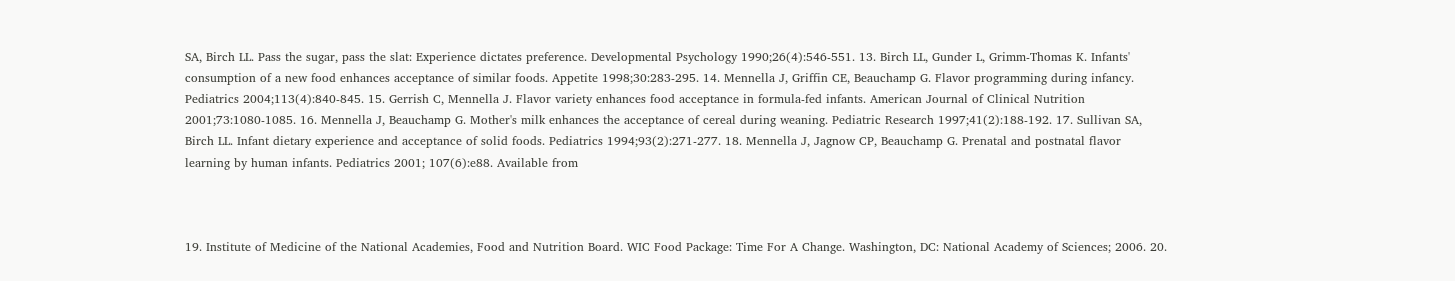SA, Birch LL. Pass the sugar, pass the slat: Experience dictates preference. Developmental Psychology 1990;26(4):546-551. 13. Birch LL, Gunder L, Grimm-Thomas K. Infants' consumption of a new food enhances acceptance of similar foods. Appetite 1998;30:283-295. 14. Mennella J, Griffin CE, Beauchamp G. Flavor programming during infancy. Pediatrics 2004;113(4):840-845. 15. Gerrish C, Mennella J. Flavor variety enhances food acceptance in formula-fed infants. American Journal of Clinical Nutrition 2001;73:1080-1085. 16. Mennella J, Beauchamp G. Mother's milk enhances the acceptance of cereal during weaning. Pediatric Research 1997;41(2):188-192. 17. Sullivan SA, Birch LL. Infant dietary experience and acceptance of solid foods. Pediatrics 1994;93(2):271-277. 18. Mennella J, Jagnow CP, Beauchamp G. Prenatal and postnatal flavor learning by human infants. Pediatrics 2001; 107(6):e88. Available from



19. Institute of Medicine of the National Academies, Food and Nutrition Board. WIC Food Package: Time For A Change. Washington, DC: National Academy of Sciences; 2006. 20.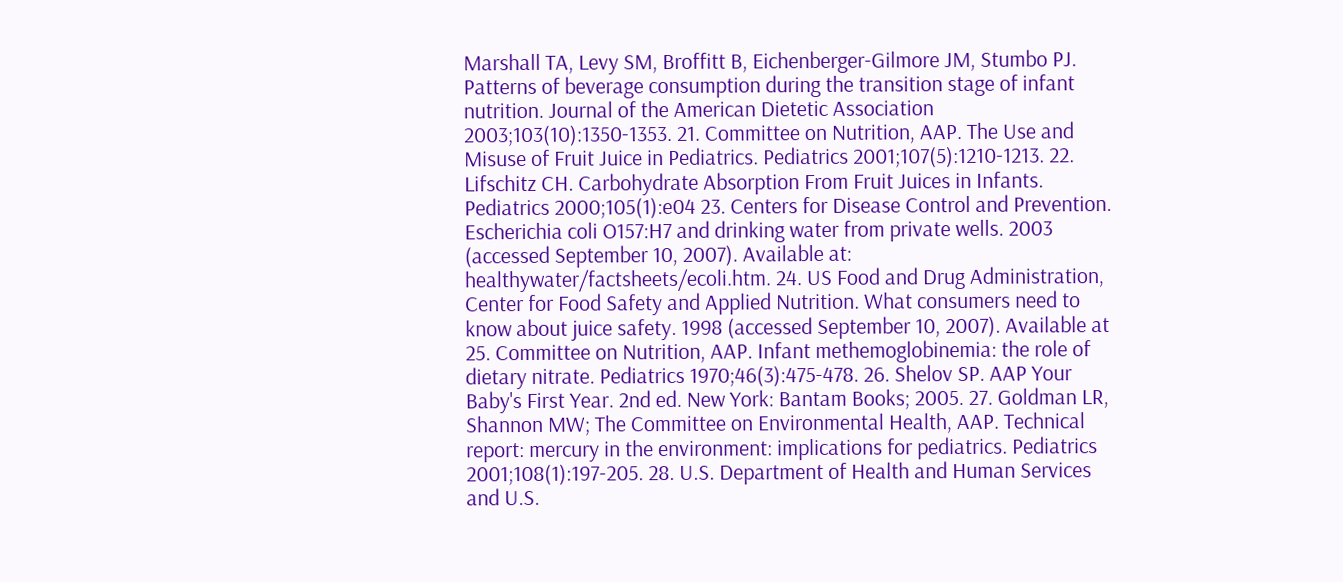Marshall TA, Levy SM, Broffitt B, Eichenberger-Gilmore JM, Stumbo PJ. Patterns of beverage consumption during the transition stage of infant nutrition. Journal of the American Dietetic Association 2003;103(10):1350-1353. 21. Committee on Nutrition, AAP. The Use and Misuse of Fruit Juice in Pediatrics. Pediatrics 2001;107(5):1210-1213. 22. Lifschitz CH. Carbohydrate Absorption From Fruit Juices in Infants. Pediatrics 2000;105(1):e04 23. Centers for Disease Control and Prevention. Escherichia coli O157:H7 and drinking water from private wells. 2003 (accessed September 10, 2007). Available at: healthywater/factsheets/ecoli.htm. 24. US Food and Drug Administration, Center for Food Safety and Applied Nutrition. What consumers need to know about juice safety. 1998 (accessed September 10, 2007). Available at 25. Committee on Nutrition, AAP. Infant methemoglobinemia: the role of dietary nitrate. Pediatrics 1970;46(3):475-478. 26. Shelov SP. AAP Your Baby's First Year. 2nd ed. New York: Bantam Books; 2005. 27. Goldman LR, Shannon MW; The Committee on Environmental Health, AAP. Technical report: mercury in the environment: implications for pediatrics. Pediatrics 2001;108(1):197-205. 28. U.S. Department of Health and Human Services and U.S.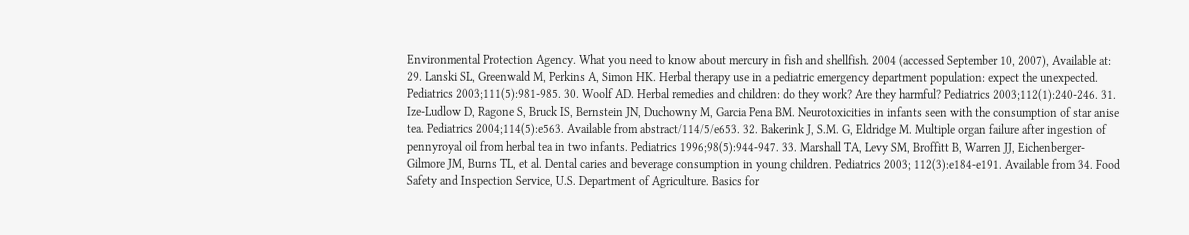Environmental Protection Agency. What you need to know about mercury in fish and shellfish. 2004 (accessed September 10, 2007), Available at: 29. Lanski SL, Greenwald M, Perkins A, Simon HK. Herbal therapy use in a pediatric emergency department population: expect the unexpected. Pediatrics 2003;111(5):981-985. 30. Woolf AD. Herbal remedies and children: do they work? Are they harmful? Pediatrics 2003;112(1):240-246. 31. Ize-Ludlow D, Ragone S, Bruck IS, Bernstein JN, Duchowny M, Garcia Pena BM. Neurotoxicities in infants seen with the consumption of star anise tea. Pediatrics 2004;114(5):e563. Available from abstract/114/5/e653. 32. Bakerink J, S.M. G, Eldridge M. Multiple organ failure after ingestion of pennyroyal oil from herbal tea in two infants. Pediatrics 1996;98(5):944-947. 33. Marshall TA, Levy SM, Broffitt B, Warren JJ, Eichenberger-Gilmore JM, Burns TL, et al. Dental caries and beverage consumption in young children. Pediatrics 2003; 112(3):e184-e191. Available from 34. Food Safety and Inspection Service, U.S. Department of Agriculture. Basics for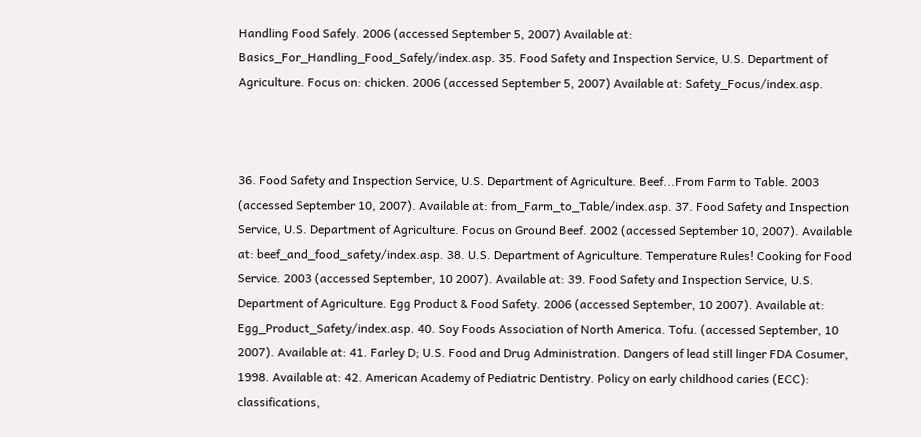Handling Food Safely. 2006 (accessed September 5, 2007) Available at: Basics_For_Handling_Food_Safely/index.asp. 35. Food Safety and Inspection Service, U.S. Department of Agriculture. Focus on: chicken. 2006 (accessed September 5, 2007) Available at: Safety_Focus/index.asp.



36. Food Safety and Inspection Service, U.S. Department of Agriculture. Beef...From Farm to Table. 2003 (accessed September 10, 2007). Available at: from_Farm_to_Table/index.asp. 37. Food Safety and Inspection Service, U.S. Department of Agriculture. Focus on Ground Beef. 2002 (accessed September 10, 2007). Available at: beef_and_food_safety/index.asp. 38. U.S. Department of Agriculture. Temperature Rules! Cooking for Food Service. 2003 (accessed September, 10 2007). Available at: 39. Food Safety and Inspection Service, U.S. Department of Agriculture. Egg Product & Food Safety. 2006 (accessed September, 10 2007). Available at: Egg_Product_Safety/index.asp. 40. Soy Foods Association of North America. Tofu. (accessed September, 10 2007). Available at: 41. Farley D; U.S. Food and Drug Administration. Dangers of lead still linger FDA Cosumer, 1998. Available at: 42. American Academy of Pediatric Dentistry. Policy on early childhood caries (ECC): classifications,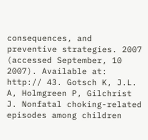consequences, and preventive strategies. 2007 (accessed September, 10 2007). Available at: http:// 43. Gotsch K, J.L. A, Holmgreen P, Gilchrist J. Nonfatal choking-related episodes among children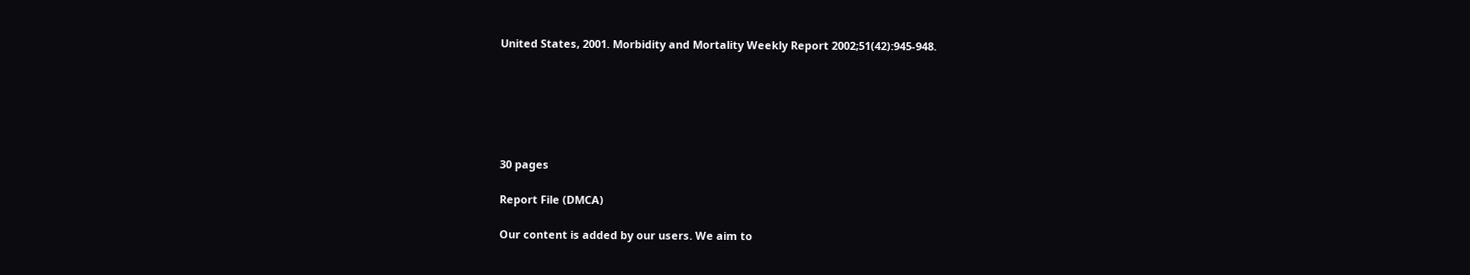United States, 2001. Morbidity and Mortality Weekly Report 2002;51(42):945-948.






30 pages

Report File (DMCA)

Our content is added by our users. We aim to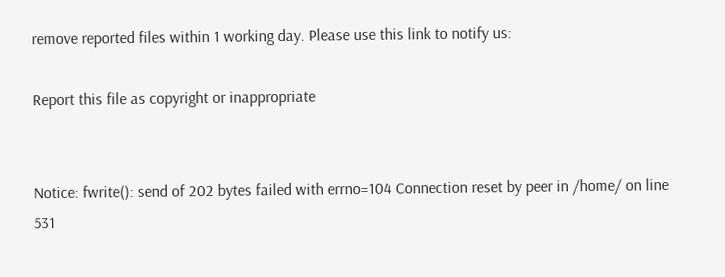remove reported files within 1 working day. Please use this link to notify us:

Report this file as copyright or inappropriate


Notice: fwrite(): send of 202 bytes failed with errno=104 Connection reset by peer in /home/ on line 531